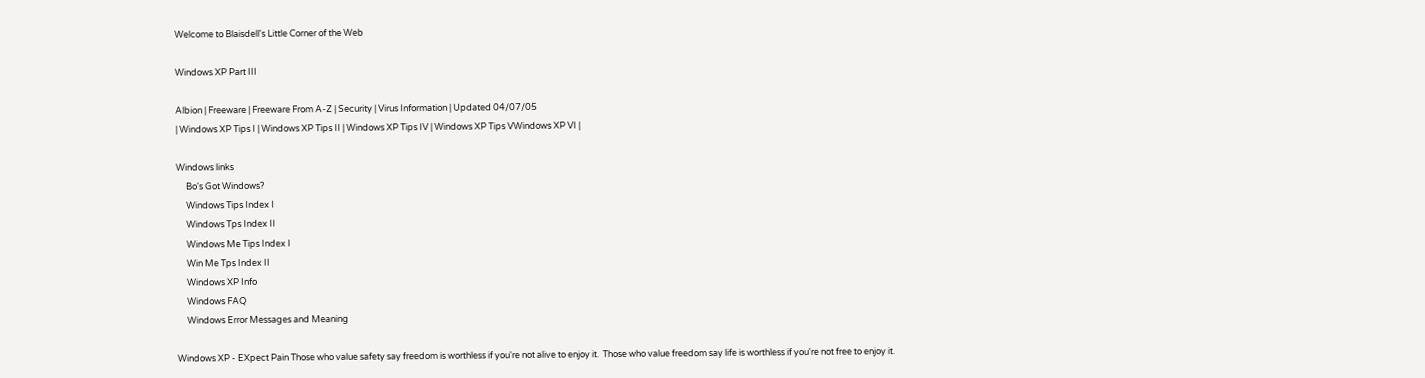Welcome to Blaisdell's Little Corner of the Web

Windows XP Part III

Albion | Freeware | Freeware From A-Z | Security | Virus Information | Updated 04/07/05
| Windows XP Tips I | Windows XP Tips II | Windows XP Tips IV | Windows XP Tips VWindows XP VI |

Windows links
     Bo's Got Windows?
     Windows Tips Index I
     Windows Tps Index II
     Windows Me Tips Index I
     Win Me Tps Index II
     Windows XP Info
     Windows FAQ
     Windows Error Messages and Meaning

Windows XP - EXpect Pain Those who value safety say freedom is worthless if you're not alive to enjoy it.  Those who value freedom say life is worthless if you're not free to enjoy it.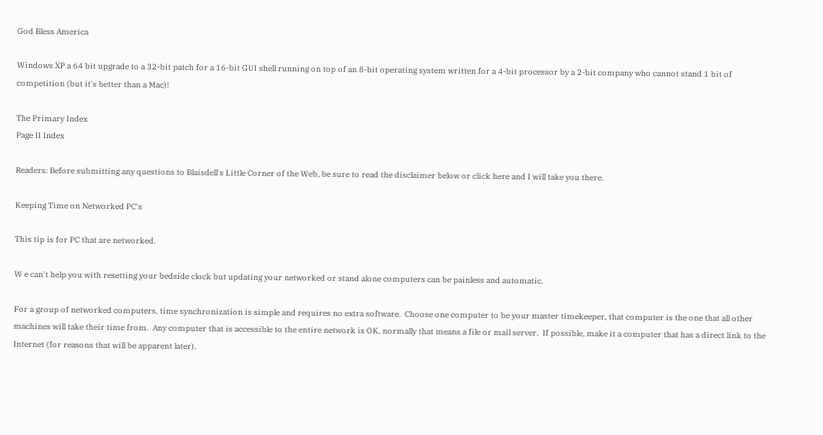God Bless America

Windows XP a 64 bit upgrade to a 32-bit patch for a 16-bit GUI shell running on top of an 8-bit operating system written for a 4-bit processor by a 2-bit company who cannot stand 1 bit of competition (but it's better than a Mac)!

The Primary Index
Page II Index

Readers: Before submitting any questions to Blaisdell's Little Corner of the Web, be sure to read the disclaimer below or click here and I will take you there.

Keeping Time on Networked PC's

This tip is for PC that are networked.

W e can't help you with resetting your bedside clock but updating your networked or stand alone computers can be painless and automatic.

For a group of networked computers, time synchronization is simple and requires no extra software.  Choose one computer to be your master timekeeper, that computer is the one that all other machines will take their time from.  Any computer that is accessible to the entire network is OK, normally that means a file or mail server.  If possible, make it a computer that has a direct link to the Internet (for reasons that will be apparent later).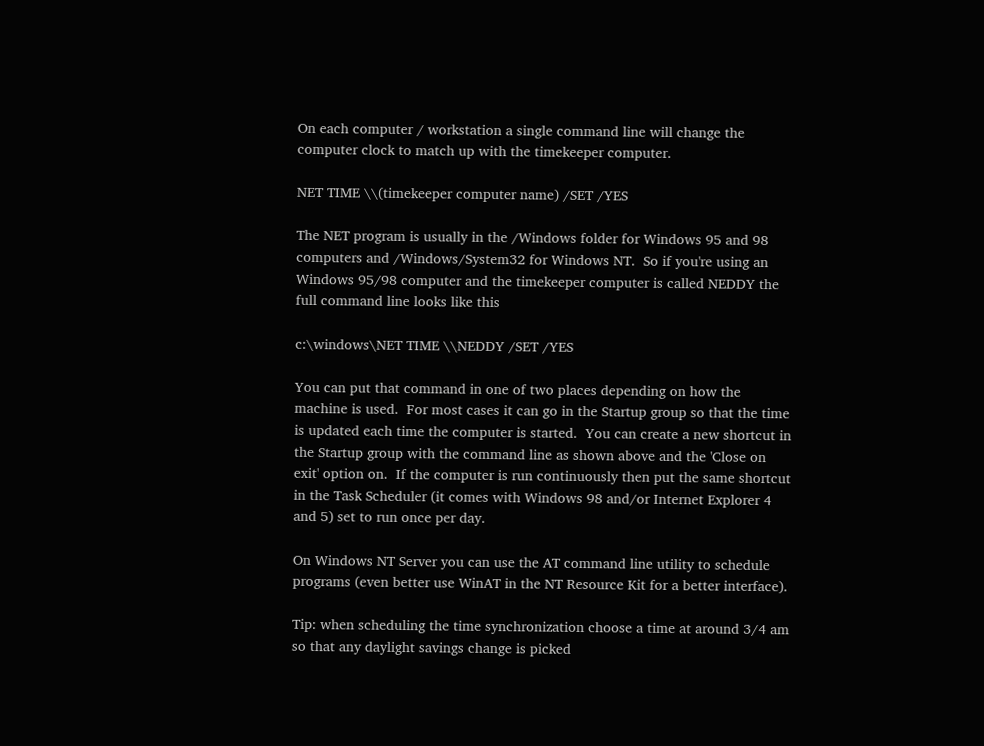On each computer / workstation a single command line will change the computer clock to match up with the timekeeper computer.

NET TIME \\(timekeeper computer name) /SET /YES

The NET program is usually in the /Windows folder for Windows 95 and 98 computers and /Windows/System32 for Windows NT.  So if you're using an Windows 95/98 computer and the timekeeper computer is called NEDDY the full command line looks like this

c:\windows\NET TIME \\NEDDY /SET /YES

You can put that command in one of two places depending on how the machine is used.  For most cases it can go in the Startup group so that the time is updated each time the computer is started.  You can create a new shortcut in the Startup group with the command line as shown above and the 'Close on exit' option on.  If the computer is run continuously then put the same shortcut in the Task Scheduler (it comes with Windows 98 and/or Internet Explorer 4 and 5) set to run once per day.

On Windows NT Server you can use the AT command line utility to schedule programs (even better use WinAT in the NT Resource Kit for a better interface).

Tip: when scheduling the time synchronization choose a time at around 3/4 am so that any daylight savings change is picked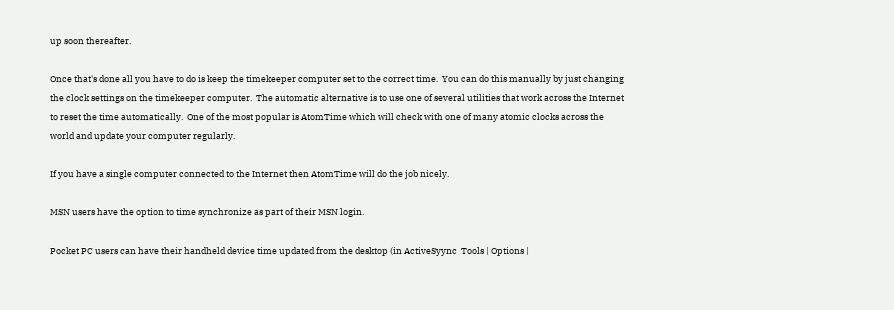up soon thereafter.

Once that's done all you have to do is keep the timekeeper computer set to the correct time.  You can do this manually by just changing the clock settings on the timekeeper computer.  The automatic alternative is to use one of several utilities that work across the Internet to reset the time automatically.  One of the most popular is AtomTime which will check with one of many atomic clocks across the world and update your computer regularly.

If you have a single computer connected to the Internet then AtomTime will do the job nicely.

MSN users have the option to time synchronize as part of their MSN login.

Pocket PC users can have their handheld device time updated from the desktop (in ActiveSyync  Tools | Options |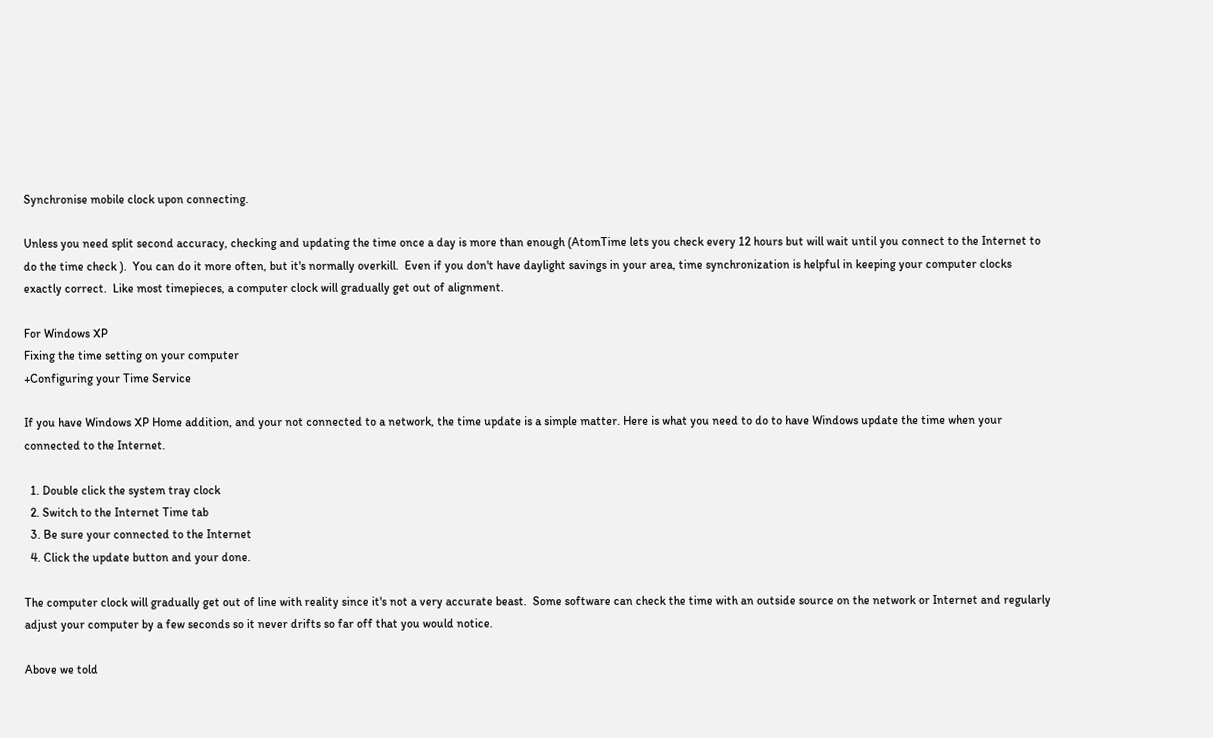Synchronise mobile clock upon connecting.

Unless you need split second accuracy, checking and updating the time once a day is more than enough (AtomTime lets you check every 12 hours but will wait until you connect to the Internet to do the time check ).  You can do it more often, but it's normally overkill.  Even if you don't have daylight savings in your area, time synchronization is helpful in keeping your computer clocks exactly correct.  Like most timepieces, a computer clock will gradually get out of alignment.

For Windows XP
Fixing the time setting on your computer
+Configuring your Time Service

If you have Windows XP Home addition, and your not connected to a network, the time update is a simple matter. Here is what you need to do to have Windows update the time when your connected to the Internet.

  1. Double click the system tray clock
  2. Switch to the Internet Time tab
  3. Be sure your connected to the Internet
  4. Click the update button and your done.

The computer clock will gradually get out of line with reality since it's not a very accurate beast.  Some software can check the time with an outside source on the network or Internet and regularly adjust your computer by a few seconds so it never drifts so far off that you would notice.

Above we told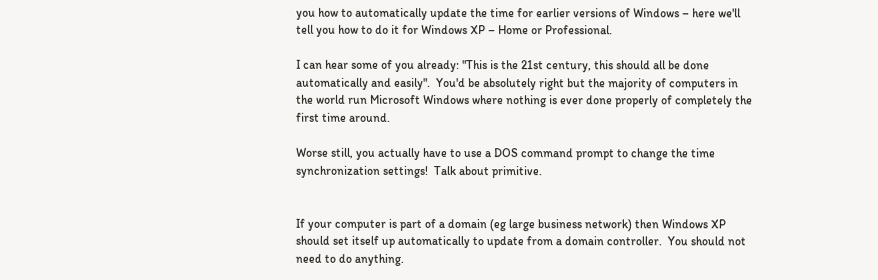you how to automatically update the time for earlier versions of Windows – here we'll tell you how to do it for Windows XP – Home or Professional.

I can hear some of you already: "This is the 21st century, this should all be done automatically and easily".  You'd be absolutely right but the majority of computers in the world run Microsoft Windows where nothing is ever done properly of completely the first time around.

Worse still, you actually have to use a DOS command prompt to change the time synchronization settings!  Talk about primitive.


If your computer is part of a domain (eg large business network) then Windows XP should set itself up automatically to update from a domain controller.  You should not need to do anything.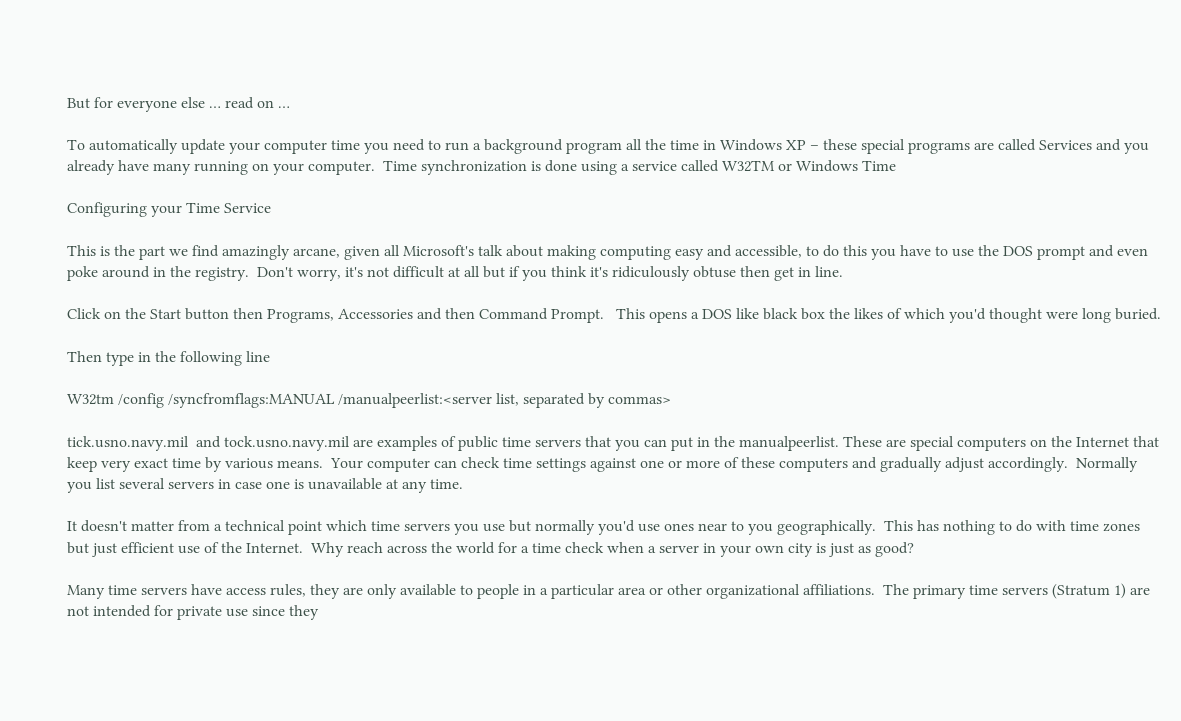But for everyone else … read on …

To automatically update your computer time you need to run a background program all the time in Windows XP – these special programs are called Services and you already have many running on your computer.  Time synchronization is done using a service called W32TM or Windows Time

Configuring your Time Service

This is the part we find amazingly arcane, given all Microsoft's talk about making computing easy and accessible, to do this you have to use the DOS prompt and even poke around in the registry.  Don't worry, it's not difficult at all but if you think it's ridiculously obtuse then get in line.

Click on the Start button then Programs, Accessories and then Command Prompt.   This opens a DOS like black box the likes of which you'd thought were long buried.

Then type in the following line

W32tm /config /syncfromflags:MANUAL /manualpeerlist:<server list, separated by commas>

tick.usno.navy.mil  and tock.usno.navy.mil are examples of public time servers that you can put in the manualpeerlist. These are special computers on the Internet that keep very exact time by various means.  Your computer can check time settings against one or more of these computers and gradually adjust accordingly.  Normally you list several servers in case one is unavailable at any time.

It doesn't matter from a technical point which time servers you use but normally you'd use ones near to you geographically.  This has nothing to do with time zones but just efficient use of the Internet.  Why reach across the world for a time check when a server in your own city is just as good?

Many time servers have access rules, they are only available to people in a particular area or other organizational affiliations.  The primary time servers (Stratum 1) are not intended for private use since they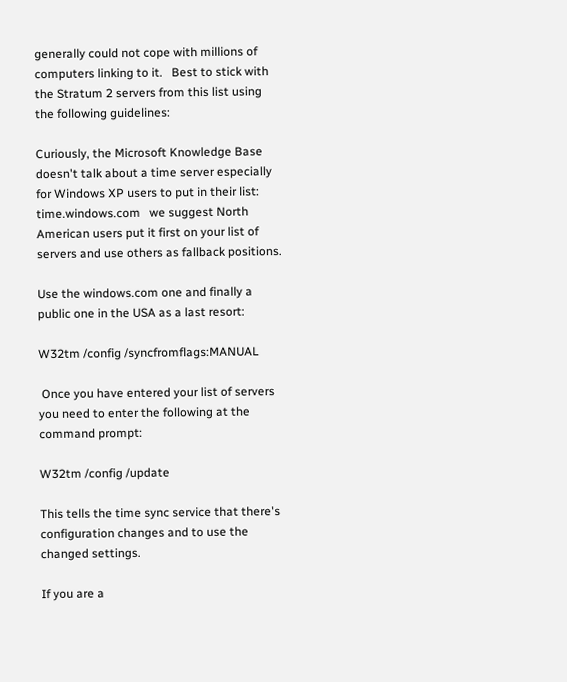generally could not cope with millions of computers linking to it.   Best to stick with the Stratum 2 servers from this list using the following guidelines:

Curiously, the Microsoft Knowledge Base doesn't talk about a time server especially for Windows XP users to put in their list:  time.windows.com   we suggest North American users put it first on your list of servers and use others as fallback positions.

Use the windows.com one and finally a public one in the USA as a last resort:

W32tm /config /syncfromflags:MANUAL

 Once you have entered your list of servers you need to enter the following at the command prompt:

W32tm /config /update

This tells the time sync service that there's configuration changes and to use the changed settings.

If you are a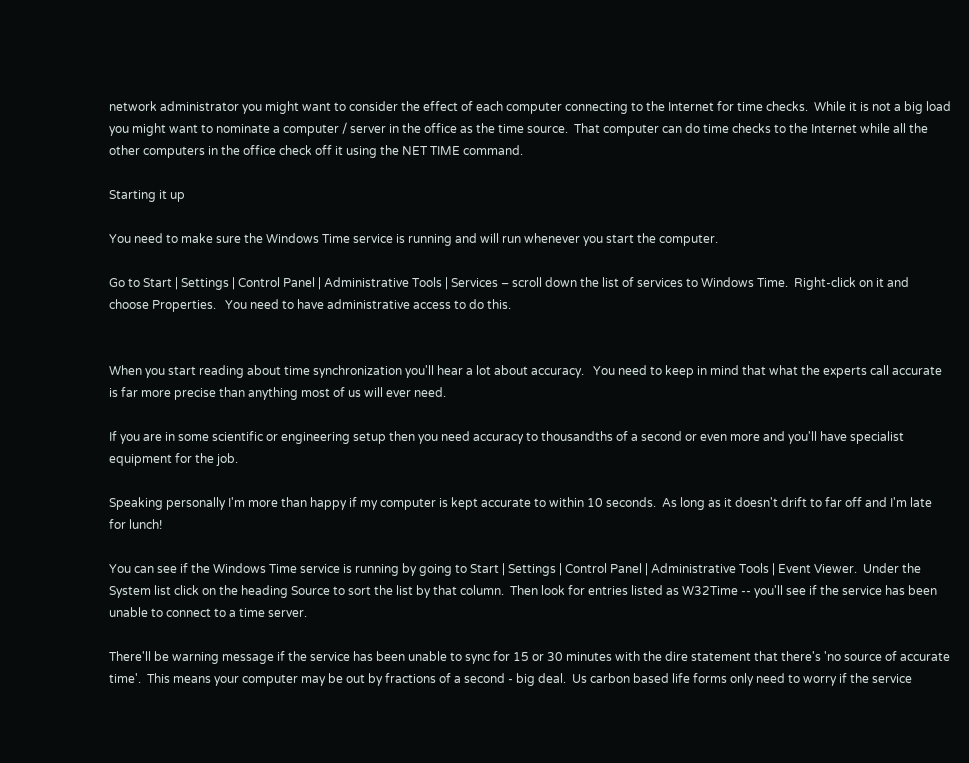network administrator you might want to consider the effect of each computer connecting to the Internet for time checks.  While it is not a big load you might want to nominate a computer / server in the office as the time source.  That computer can do time checks to the Internet while all the other computers in the office check off it using the NET TIME command.

Starting it up

You need to make sure the Windows Time service is running and will run whenever you start the computer.

Go to Start | Settings | Control Panel | Administrative Tools | Services – scroll down the list of services to Windows Time.  Right-click on it and choose Properties.   You need to have administrative access to do this.


When you start reading about time synchronization you'll hear a lot about accuracy.   You need to keep in mind that what the experts call accurate is far more precise than anything most of us will ever need.

If you are in some scientific or engineering setup then you need accuracy to thousandths of a second or even more and you'll have specialist equipment for the job.

Speaking personally I'm more than happy if my computer is kept accurate to within 10 seconds.  As long as it doesn't drift to far off and I'm late for lunch!

You can see if the Windows Time service is running by going to Start | Settings | Control Panel | Administrative Tools | Event Viewer.  Under the System list click on the heading Source to sort the list by that column.  Then look for entries listed as W32Time -- you'll see if the service has been unable to connect to a time server.

There'll be warning message if the service has been unable to sync for 15 or 30 minutes with the dire statement that there's 'no source of accurate time'.  This means your computer may be out by fractions of a second - big deal.  Us carbon based life forms only need to worry if the service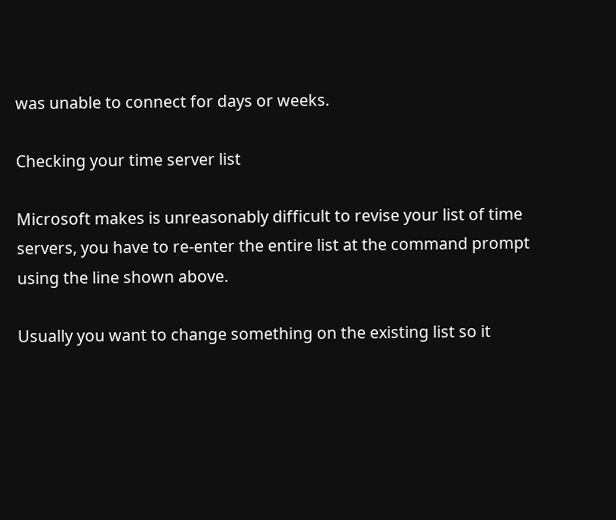was unable to connect for days or weeks.

Checking your time server list

Microsoft makes is unreasonably difficult to revise your list of time servers, you have to re-enter the entire list at the command prompt using the line shown above.

Usually you want to change something on the existing list so it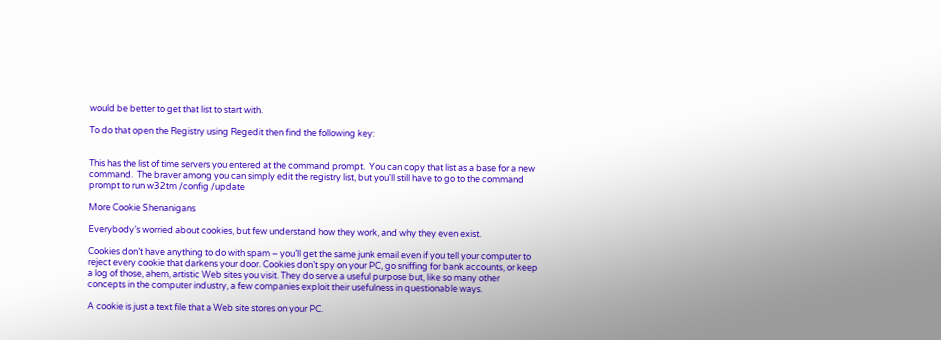would be better to get that list to start with.

To do that open the Registry using Regedit then find the following key:


This has the list of time servers you entered at the command prompt.  You can copy that list as a base for a new command.  The braver among you can simply edit the registry list, but you'll still have to go to the command prompt to run w32tm /config /update

More Cookie Shenanigans

Everybody’s worried about cookies, but few understand how they work, and why they even exist.

Cookies don’t have anything to do with spam – you’ll get the same junk email even if you tell your computer to reject every cookie that darkens your door. Cookies don’t spy on your PC, go sniffing for bank accounts, or keep a log of those, ahem, artistic Web sites you visit. They do serve a useful purpose but, like so many other concepts in the computer industry, a few companies exploit their usefulness in questionable ways.

A cookie is just a text file that a Web site stores on your PC.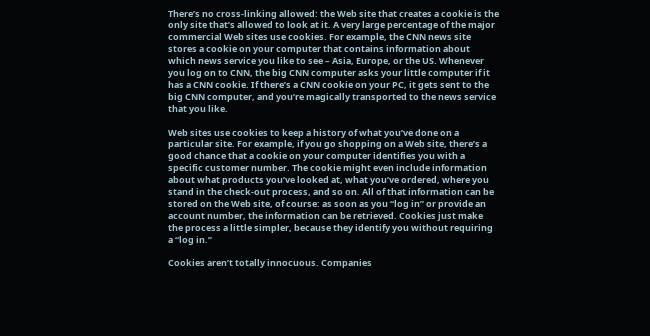There’s no cross-linking allowed: the Web site that creates a cookie is the only site that’s allowed to look at it. A very large percentage of the major commercial Web sites use cookies. For example, the CNN news site stores a cookie on your computer that contains information about which news service you like to see – Asia, Europe, or the US. Whenever you log on to CNN, the big CNN computer asks your little computer if it has a CNN cookie. If there’s a CNN cookie on your PC, it gets sent to the big CNN computer, and you’re magically transported to the news service that you like.

Web sites use cookies to keep a history of what you’ve done on a particular site. For example, if you go shopping on a Web site, there’s a good chance that a cookie on your computer identifies you with a specific customer number. The cookie might even include information about what products you’ve looked at, what you’ve ordered, where you stand in the check-out process, and so on. All of that information can be stored on the Web site, of course: as soon as you “log in” or provide an account number, the information can be retrieved. Cookies just make the process a little simpler, because they identify you without requiring a “log in.”

Cookies aren’t totally innocuous. Companies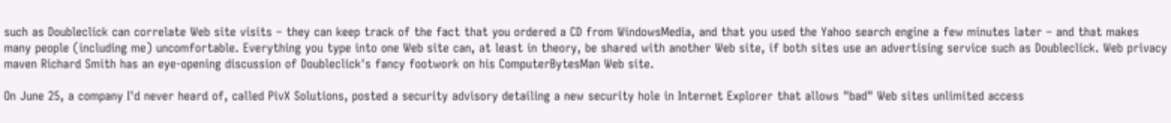such as Doubleclick can correlate Web site visits – they can keep track of the fact that you ordered a CD from WindowsMedia, and that you used the Yahoo search engine a few minutes later – and that makes many people (including me) uncomfortable. Everything you type into one Web site can, at least in theory, be shared with another Web site, if both sites use an advertising service such as Doubleclick. Web privacy maven Richard Smith has an eye-opening discussion of Doubleclick's fancy footwork on his ComputerBytesMan Web site.

On June 25, a company I'd never heard of, called PivX Solutions, posted a security advisory detailing a new security hole in Internet Explorer that allows "bad" Web sites unlimited access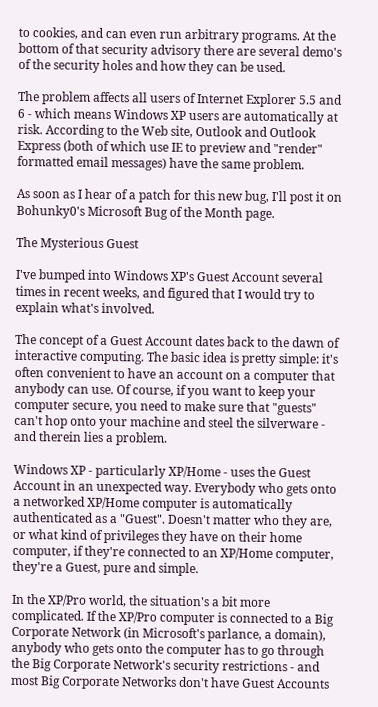to cookies, and can even run arbitrary programs. At the bottom of that security advisory there are several demo's of the security holes and how they can be used.

The problem affects all users of Internet Explorer 5.5 and 6 - which means Windows XP users are automatically at risk. According to the Web site, Outlook and Outlook Express (both of which use IE to preview and "render" formatted email messages) have the same problem.

As soon as I hear of a patch for this new bug, I'll post it on Bohunky0's Microsoft Bug of the Month page.

The Mysterious Guest

I've bumped into Windows XP's Guest Account several times in recent weeks, and figured that I would try to explain what's involved.

The concept of a Guest Account dates back to the dawn of interactive computing. The basic idea is pretty simple: it's often convenient to have an account on a computer that anybody can use. Of course, if you want to keep your computer secure, you need to make sure that "guests" can't hop onto your machine and steel the silverware - and therein lies a problem.

Windows XP - particularly XP/Home - uses the Guest Account in an unexpected way. Everybody who gets onto a networked XP/Home computer is automatically authenticated as a "Guest". Doesn't matter who they are, or what kind of privileges they have on their home computer, if they're connected to an XP/Home computer, they're a Guest, pure and simple.

In the XP/Pro world, the situation's a bit more complicated. If the XP/Pro computer is connected to a Big Corporate Network (in Microsoft's parlance, a domain), anybody who gets onto the computer has to go through the Big Corporate Network's security restrictions - and most Big Corporate Networks don't have Guest Accounts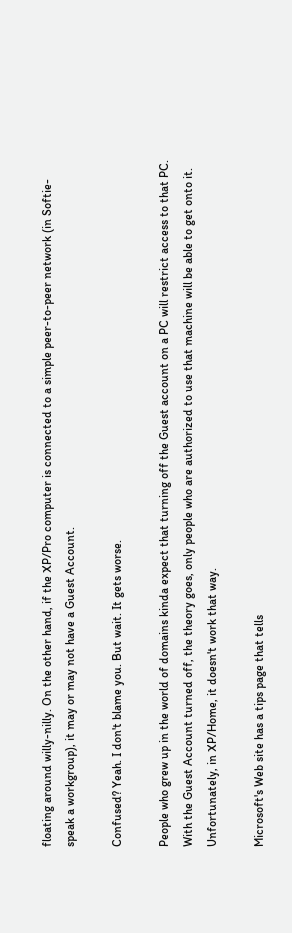floating around willy-nilly. On the other hand, if the XP/Pro computer is connected to a simple peer-to-peer network (in Softie-speak a workgroup), it may or may not have a Guest Account.

Confused? Yeah. I don't blame you. But wait. It gets worse.

People who grew up in the world of domains kinda expect that turning off the Guest account on a PC will restrict access to that PC. With the Guest Account turned off, the theory goes, only people who are authorized to use that machine will be able to get onto it. Unfortunately, in XP/Home, it doesn't work that way.

Microsoft's Web site has a tips page that tells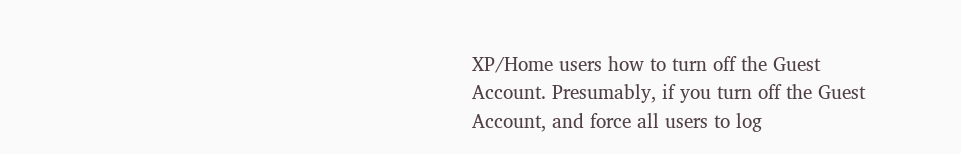XP/Home users how to turn off the Guest Account. Presumably, if you turn off the Guest Account, and force all users to log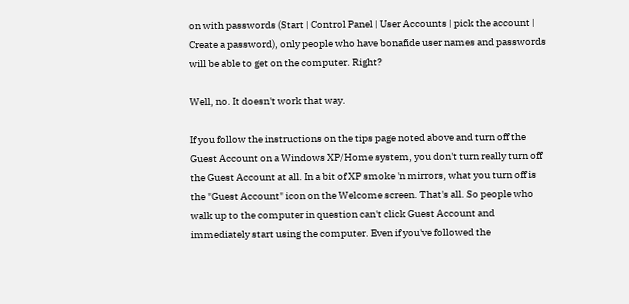on with passwords (Start | Control Panel | User Accounts | pick the account | Create a password), only people who have bonafide user names and passwords will be able to get on the computer. Right?

Well, no. It doesn't work that way.

If you follow the instructions on the tips page noted above and turn off the Guest Account on a Windows XP/Home system, you don't turn really turn off the Guest Account at all. In a bit of XP smoke 'n mirrors, what you turn off is the "Guest Account" icon on the Welcome screen. That's all. So people who walk up to the computer in question can't click Guest Account and immediately start using the computer. Even if you've followed the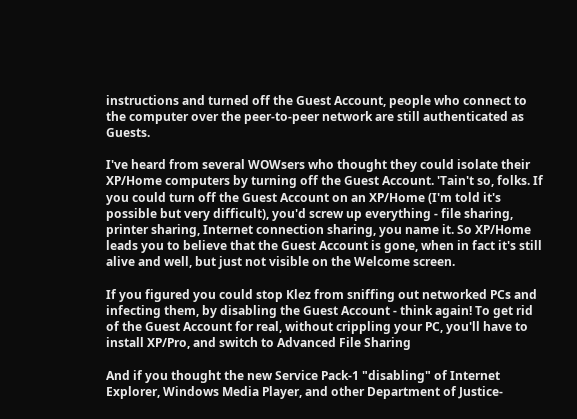instructions and turned off the Guest Account, people who connect to the computer over the peer-to-peer network are still authenticated as Guests.

I've heard from several WOWsers who thought they could isolate their XP/Home computers by turning off the Guest Account. 'Tain't so, folks. If you could turn off the Guest Account on an XP/Home (I'm told it's possible but very difficult), you'd screw up everything - file sharing, printer sharing, Internet connection sharing, you name it. So XP/Home leads you to believe that the Guest Account is gone, when in fact it's still alive and well, but just not visible on the Welcome screen.

If you figured you could stop Klez from sniffing out networked PCs and infecting them, by disabling the Guest Account - think again! To get rid of the Guest Account for real, without crippling your PC, you'll have to install XP/Pro, and switch to Advanced File Sharing

And if you thought the new Service Pack-1 "disabling" of Internet Explorer, Windows Media Player, and other Department of Justice-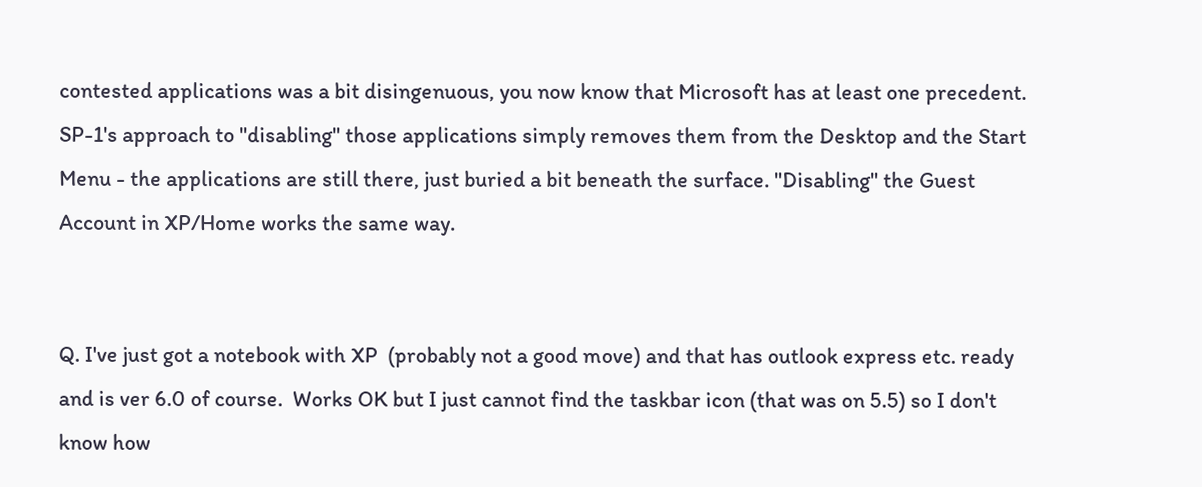contested applications was a bit disingenuous, you now know that Microsoft has at least one precedent. SP-1's approach to "disabling" those applications simply removes them from the Desktop and the Start Menu - the applications are still there, just buried a bit beneath the surface. "Disabling" the Guest Account in XP/Home works the same way.


Q. I've just got a notebook with XP  (probably not a good move) and that has outlook express etc. ready and is ver 6.0 of course.  Works OK but I just cannot find the taskbar icon (that was on 5.5) so I don't know how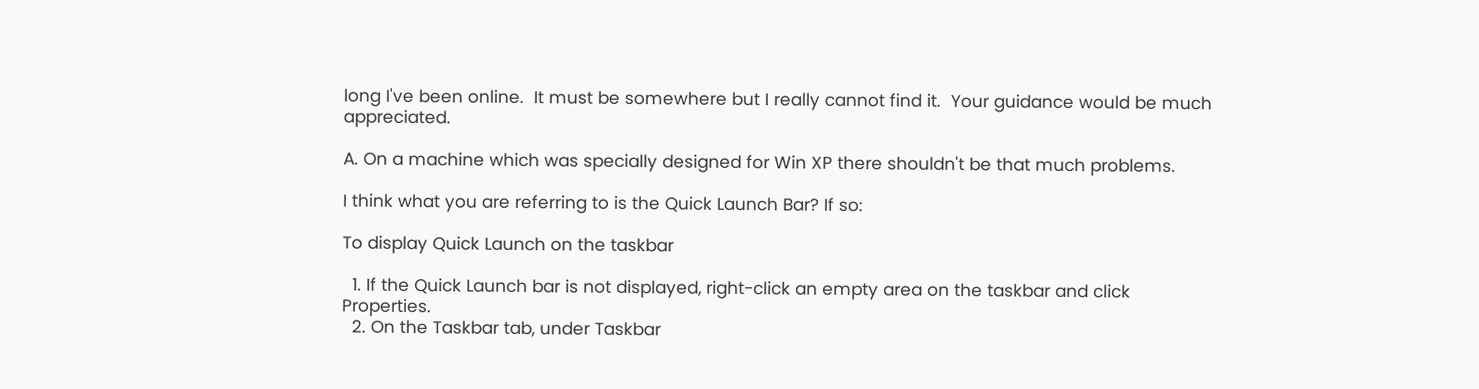long I've been online.  It must be somewhere but I really cannot find it.  Your guidance would be much appreciated.

A. On a machine which was specially designed for Win XP there shouldn't be that much problems.

I think what you are referring to is the Quick Launch Bar? If so:

To display Quick Launch on the taskbar

  1. If the Quick Launch bar is not displayed, right-click an empty area on the taskbar and click Properties.
  2. On the Taskbar tab, under Taskbar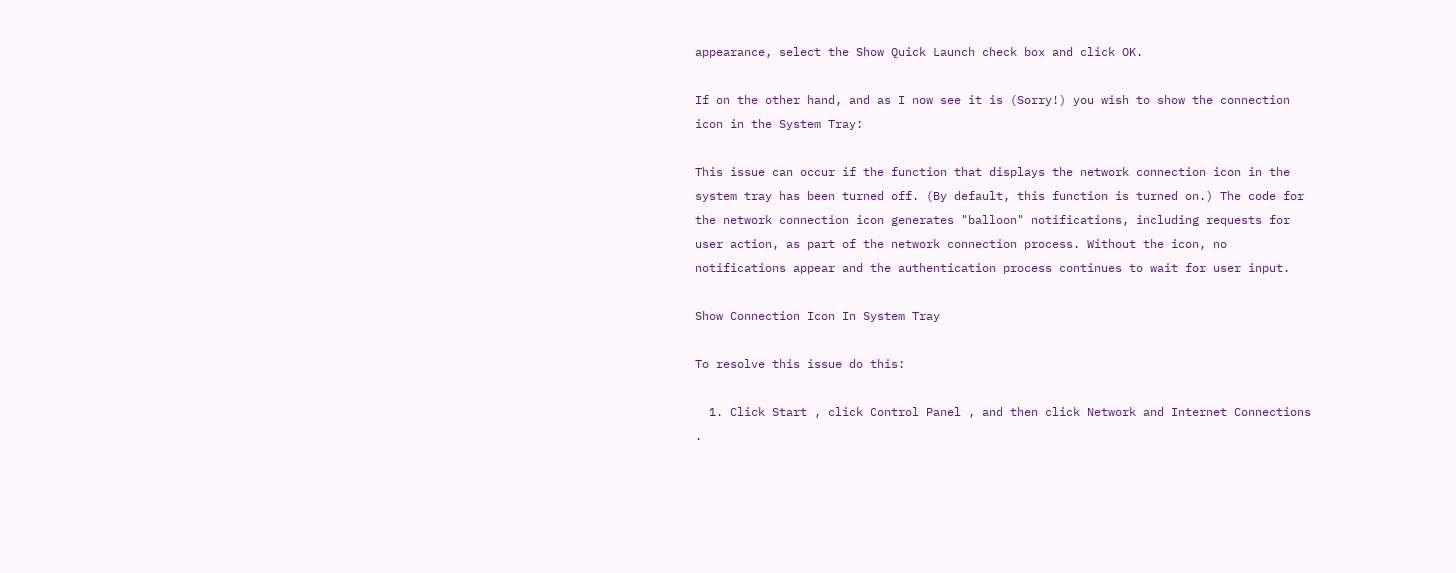appearance, select the Show Quick Launch check box and click OK.

If on the other hand, and as I now see it is (Sorry!) you wish to show the connection icon in the System Tray:

This issue can occur if the function that displays the network connection icon in the system tray has been turned off. (By default, this function is turned on.) The code for the network connection icon generates "balloon" notifications, including requests for user action, as part of the network connection process. Without the icon, no notifications appear and the authentication process continues to wait for user input.

Show Connection Icon In System Tray

To resolve this issue do this:

  1. Click Start , click Control Panel , and then click Network and Internet Connections .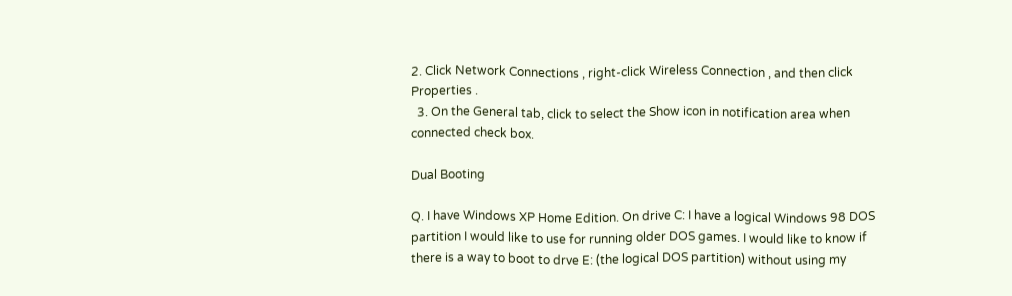2. Click Network Connections , right-click Wireless Connection , and then click Properties .
  3. On the General tab, click to select the Show icon in notification area when connected check box.

Dual Booting

Q. I have Windows XP Home Edition. On drive C: I have a logical Windows 98 DOS partition I would like to use for running older DOS games. I would like to know if there is a way to boot to drve E: (the logical DOS partition) without using my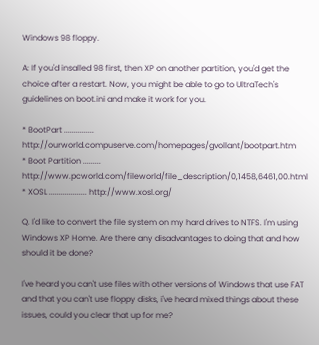Windows 98 floppy.

A: If you'd insalled 98 first, then XP on another partition, you'd get the choice after a restart. Now, you might be able to go to UltraTech's guidelines on boot.ini and make it work for you.

* BootPart ............... http://ourworld.compuserve.com/homepages/gvollant/bootpart.htm
* Boot Partition ......... http://www.pcworld.com/fileworld/file_description/0,1458,6461,00.html
* XOSL ................... http://www.xosl.org/

Q. I'd like to convert the file system on my hard drives to NTFS. I'm using Windows XP Home. Are there any disadvantages to doing that and how should it be done?

I've heard you can't use files with other versions of Windows that use FAT and that you can't use floppy disks, i've heard mixed things about these issues, could you clear that up for me?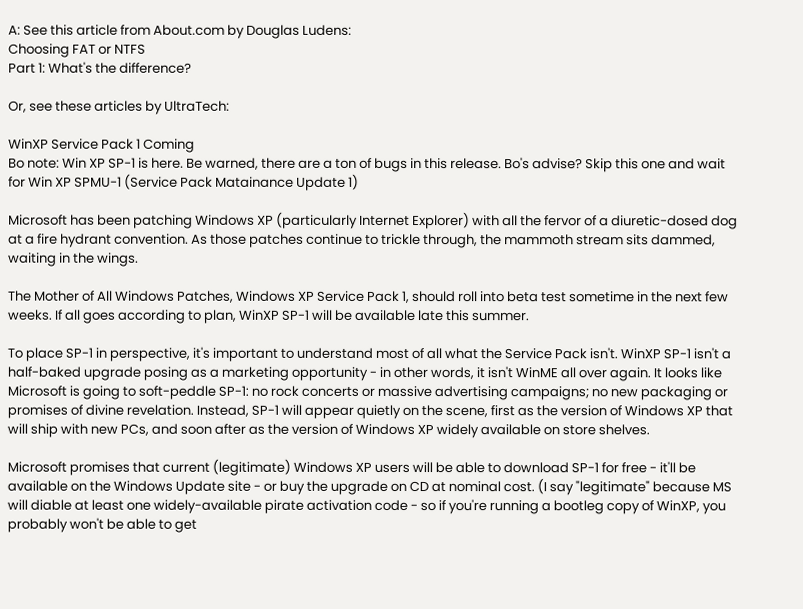A: See this article from About.com by Douglas Ludens:
Choosing FAT or NTFS
Part 1: What's the difference?

Or, see these articles by UltraTech:

WinXP Service Pack 1 Coming
Bo note: Win XP SP-1 is here. Be warned, there are a ton of bugs in this release. Bo's advise? Skip this one and wait for Win XP SPMU-1 (Service Pack Matainance Update 1)

Microsoft has been patching Windows XP (particularly Internet Explorer) with all the fervor of a diuretic-dosed dog at a fire hydrant convention. As those patches continue to trickle through, the mammoth stream sits dammed, waiting in the wings.

The Mother of All Windows Patches, Windows XP Service Pack 1, should roll into beta test sometime in the next few weeks. If all goes according to plan, WinXP SP-1 will be available late this summer.

To place SP-1 in perspective, it's important to understand most of all what the Service Pack isn't. WinXP SP-1 isn't a half-baked upgrade posing as a marketing opportunity - in other words, it isn't WinME all over again. It looks like Microsoft is going to soft-peddle SP-1: no rock concerts or massive advertising campaigns; no new packaging or promises of divine revelation. Instead, SP-1 will appear quietly on the scene, first as the version of Windows XP that will ship with new PCs, and soon after as the version of Windows XP widely available on store shelves.

Microsoft promises that current (legitimate) Windows XP users will be able to download SP-1 for free - it'll be available on the Windows Update site - or buy the upgrade on CD at nominal cost. (I say "legitimate" because MS will diable at least one widely-available pirate activation code - so if you're running a bootleg copy of WinXP, you probably won't be able to get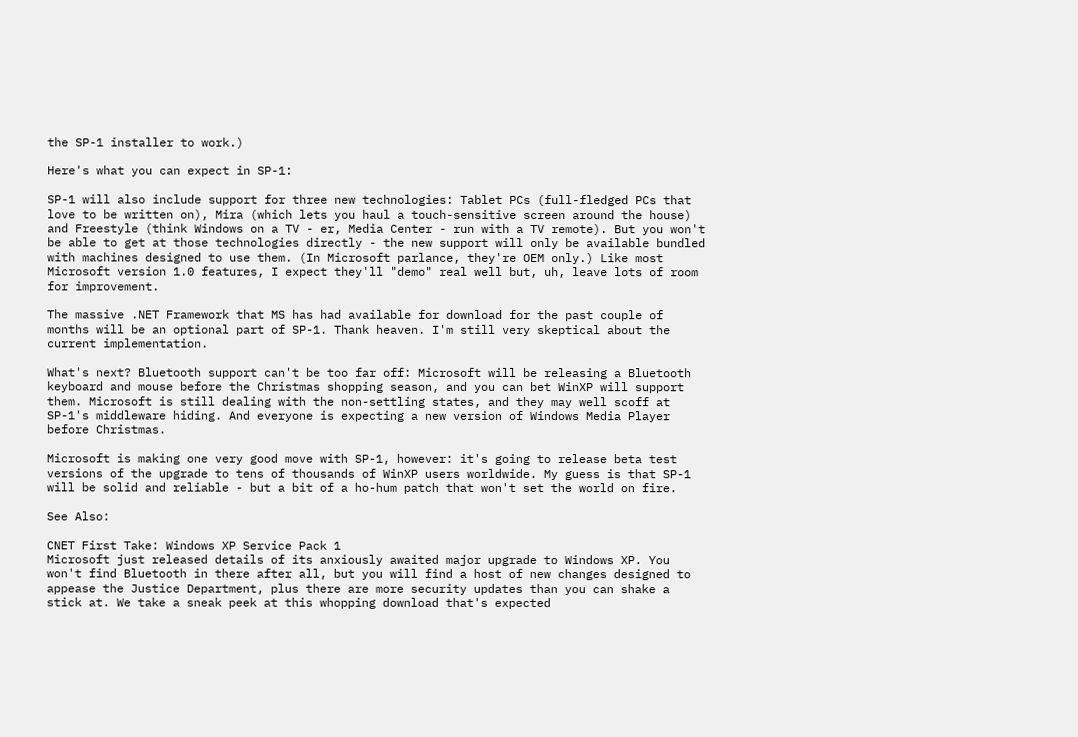the SP-1 installer to work.)

Here's what you can expect in SP-1:

SP-1 will also include support for three new technologies: Tablet PCs (full-fledged PCs that love to be written on), Mira (which lets you haul a touch-sensitive screen around the house) and Freestyle (think Windows on a TV - er, Media Center - run with a TV remote). But you won't be able to get at those technologies directly - the new support will only be available bundled with machines designed to use them. (In Microsoft parlance, they're OEM only.) Like most Microsoft version 1.0 features, I expect they'll "demo" real well but, uh, leave lots of room for improvement.

The massive .NET Framework that MS has had available for download for the past couple of months will be an optional part of SP-1. Thank heaven. I'm still very skeptical about the current implementation.

What's next? Bluetooth support can't be too far off: Microsoft will be releasing a Bluetooth keyboard and mouse before the Christmas shopping season, and you can bet WinXP will support them. Microsoft is still dealing with the non-settling states, and they may well scoff at SP-1's middleware hiding. And everyone is expecting a new version of Windows Media Player before Christmas.

Microsoft is making one very good move with SP-1, however: it's going to release beta test versions of the upgrade to tens of thousands of WinXP users worldwide. My guess is that SP-1 will be solid and reliable - but a bit of a ho-hum patch that won't set the world on fire.

See Also:

CNET First Take: Windows XP Service Pack 1
Microsoft just released details of its anxiously awaited major upgrade to Windows XP. You won't find Bluetooth in there after all, but you will find a host of new changes designed to appease the Justice Department, plus there are more security updates than you can shake a stick at. We take a sneak peek at this whopping download that's expected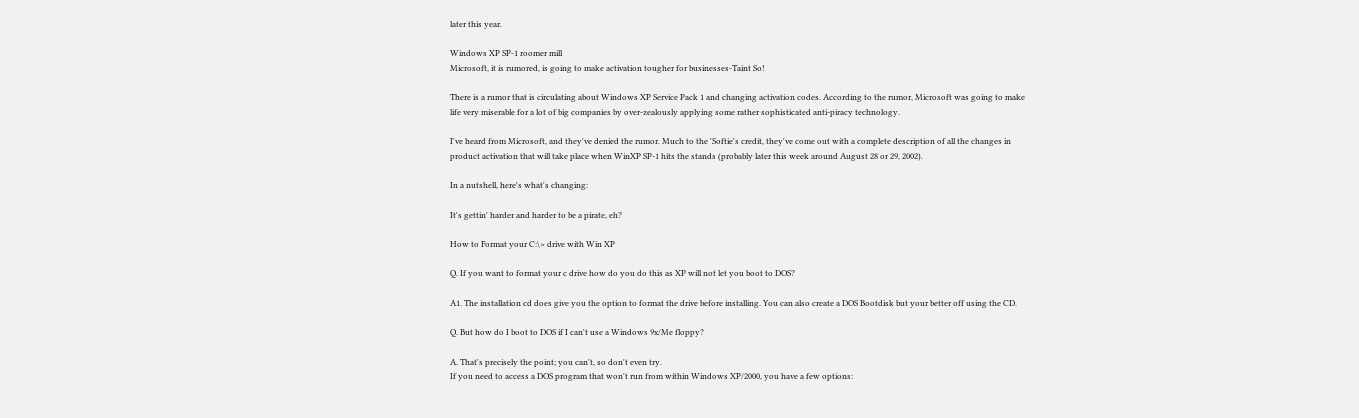later this year.

Windows XP SP-1 roomer mill
Microsoft, it is rumored, is going to make activation tougher for businesses-Taint So!

There is a rumor that is circulating about Windows XP Service Pack 1 and changing activation codes. According to the rumor, Microsoft was going to make life very miserable for a lot of big companies by over-zealously applying some rather sophisticated anti-piracy technology.

I've heard from Microsoft, and they've denied the rumor. Much to the 'Softie's credit, they've come out with a complete description of all the changes in product activation that will take place when WinXP SP-1 hits the stands (probably later this week around August 28 or 29, 2002).

In a nutshell, here's what's changing:

It's gettin' harder and harder to be a pirate, eh?

How to Format your C:\> drive with Win XP

Q. If you want to format your c drive how do you do this as XP will not let you boot to DOS?

A1. The installation cd does give you the option to format the drive before installing. You can also create a DOS Bootdisk but your better off using the CD.

Q. But how do I boot to DOS if I can't use a Windows 9x/Me floppy?

A. That's precisely the point; you can't, so don't even try.
If you need to access a DOS program that won't run from within Windows XP/2000, you have a few options: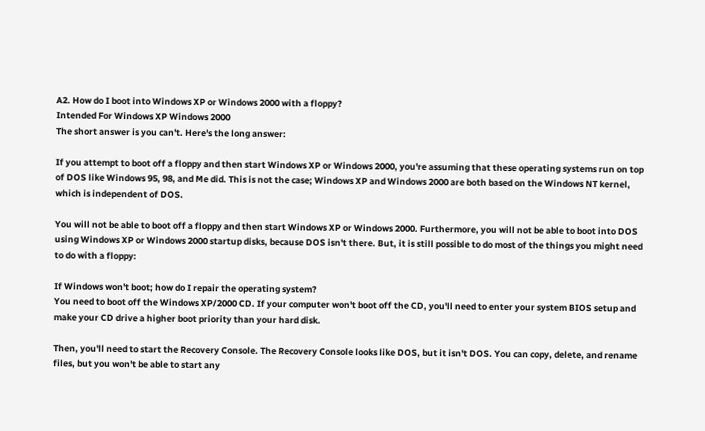A2. How do I boot into Windows XP or Windows 2000 with a floppy?
Intended For Windows XP Windows 2000
The short answer is you can't. Here's the long answer:

If you attempt to boot off a floppy and then start Windows XP or Windows 2000, you're assuming that these operating systems run on top of DOS like Windows 95, 98, and Me did. This is not the case; Windows XP and Windows 2000 are both based on the Windows NT kernel, which is independent of DOS.

You will not be able to boot off a floppy and then start Windows XP or Windows 2000. Furthermore, you will not be able to boot into DOS using Windows XP or Windows 2000 startup disks, because DOS isn't there. But, it is still possible to do most of the things you might need to do with a floppy:

If Windows won't boot; how do I repair the operating system?
You need to boot off the Windows XP/2000 CD. If your computer won't boot off the CD, you'll need to enter your system BIOS setup and make your CD drive a higher boot priority than your hard disk.

Then, you'll need to start the Recovery Console. The Recovery Console looks like DOS, but it isn't DOS. You can copy, delete, and rename files, but you won't be able to start any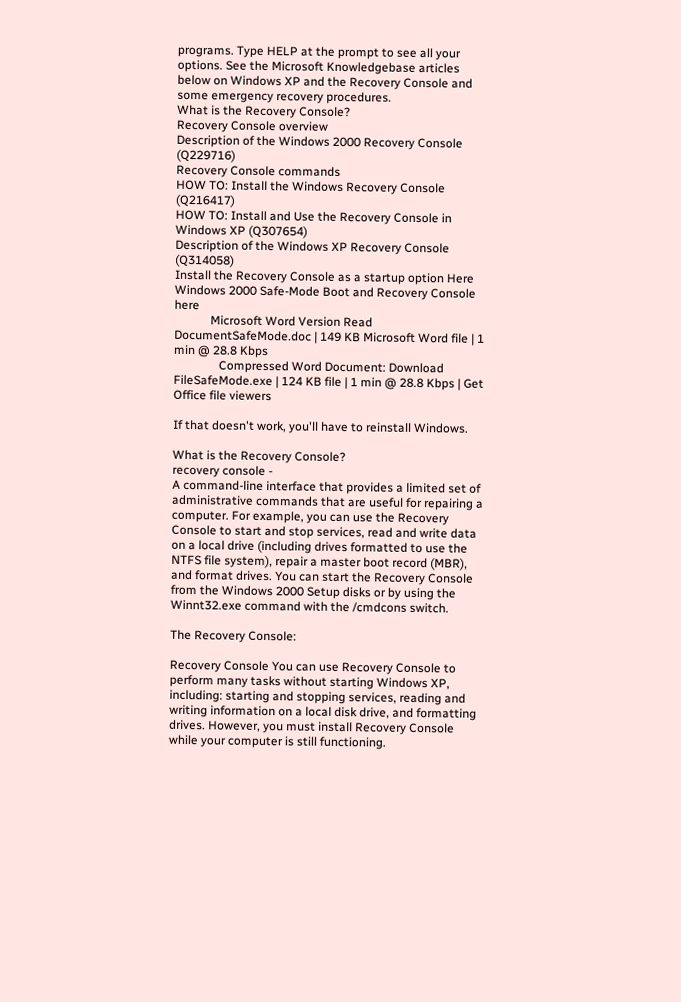programs. Type HELP at the prompt to see all your options. See the Microsoft Knowledgebase articles below on Windows XP and the Recovery Console and some emergency recovery procedures.
What is the Recovery Console?
Recovery Console overview
Description of the Windows 2000 Recovery Console (Q229716)
Recovery Console commands
HOW TO: Install the Windows Recovery Console (Q216417)
HOW TO: Install and Use the Recovery Console in Windows XP (Q307654)
Description of the Windows XP Recovery Console (Q314058)
Install the Recovery Console as a startup option Here
Windows 2000 Safe-Mode Boot and Recovery Console here
            Microsoft Word Version Read DocumentSafeMode.doc | 149 KB Microsoft Word file | 1 min @ 28.8 Kbps
               Compressed Word Document: Download FileSafeMode.exe | 124 KB file | 1 min @ 28.8 Kbps | Get Office file viewers

If that doesn't work, you'll have to reinstall Windows.

What is the Recovery Console?
recovery console -
A command-line interface that provides a limited set of administrative commands that are useful for repairing a computer. For example, you can use the Recovery Console to start and stop services, read and write data on a local drive (including drives formatted to use the NTFS file system), repair a master boot record (MBR), and format drives. You can start the Recovery Console from the Windows 2000 Setup disks or by using the Winnt32.exe command with the /cmdcons switch.

The Recovery Console:

Recovery Console You can use Recovery Console to perform many tasks without starting Windows XP, including: starting and stopping services, reading and writing information on a local disk drive, and formatting drives. However, you must install Recovery Console while your computer is still functioning.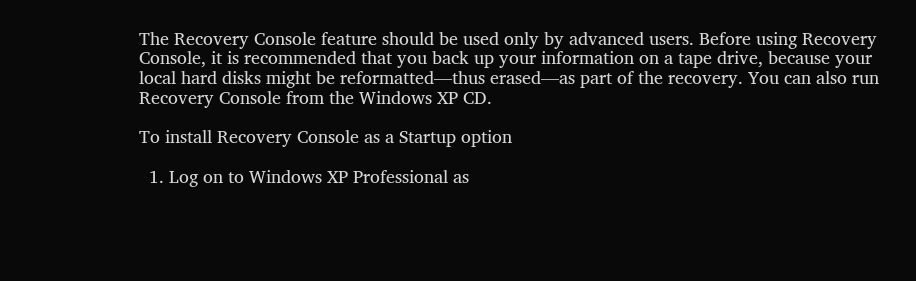The Recovery Console feature should be used only by advanced users. Before using Recovery Console, it is recommended that you back up your information on a tape drive, because your local hard disks might be reformatted—thus erased—as part of the recovery. You can also run Recovery Console from the Windows XP CD.

To install Recovery Console as a Startup option

  1. Log on to Windows XP Professional as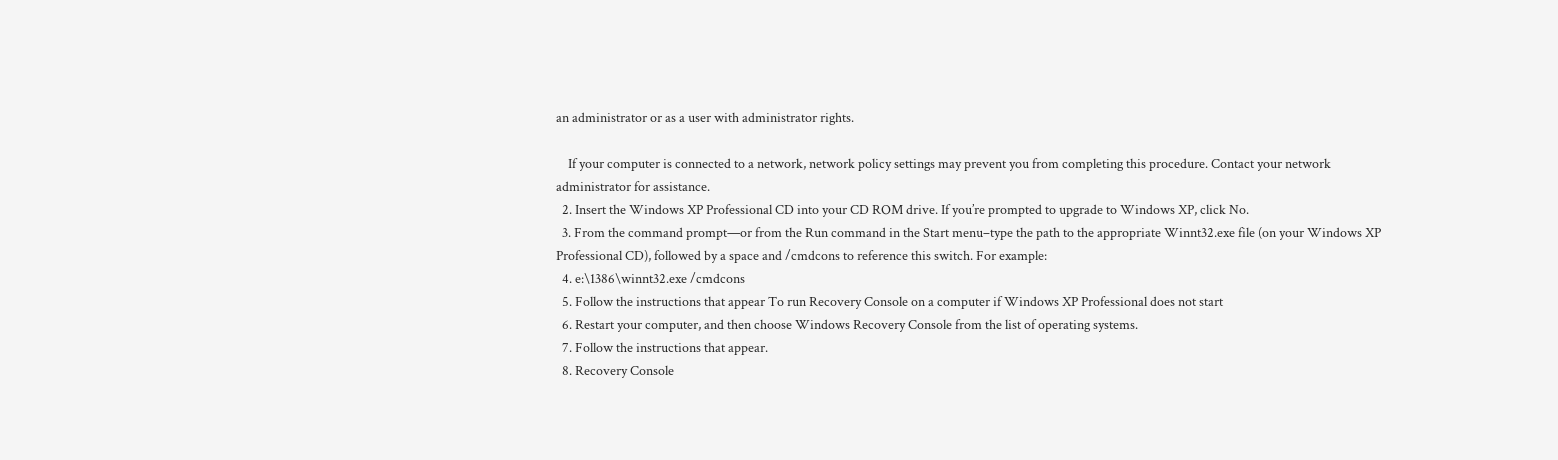an administrator or as a user with administrator rights.

    If your computer is connected to a network, network policy settings may prevent you from completing this procedure. Contact your network administrator for assistance.
  2. Insert the Windows XP Professional CD into your CD ROM drive. If you’re prompted to upgrade to Windows XP, click No.
  3. From the command prompt—or from the Run command in the Start menu–type the path to the appropriate Winnt32.exe file (on your Windows XP Professional CD), followed by a space and /cmdcons to reference this switch. For example:
  4. e:\1386\winnt32.exe /cmdcons
  5. Follow the instructions that appear To run Recovery Console on a computer if Windows XP Professional does not start
  6. Restart your computer, and then choose Windows Recovery Console from the list of operating systems.
  7. Follow the instructions that appear.
  8. Recovery Console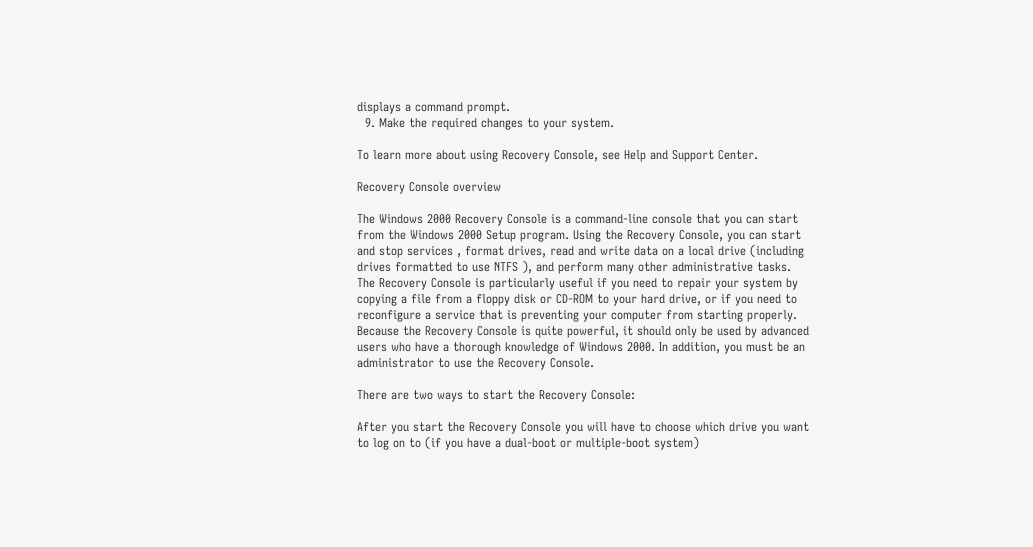displays a command prompt.
  9. Make the required changes to your system.

To learn more about using Recovery Console, see Help and Support Center.

Recovery Console overview

The Windows 2000 Recovery Console is a command-line console that you can start from the Windows 2000 Setup program. Using the Recovery Console, you can start and stop services , format drives, read and write data on a local drive (including drives formatted to use NTFS ), and perform many other administrative tasks. The Recovery Console is particularly useful if you need to repair your system by copying a file from a floppy disk or CD-ROM to your hard drive, or if you need to reconfigure a service that is preventing your computer from starting properly. Because the Recovery Console is quite powerful, it should only be used by advanced users who have a thorough knowledge of Windows 2000. In addition, you must be an administrator to use the Recovery Console.

There are two ways to start the Recovery Console:

After you start the Recovery Console you will have to choose which drive you want to log on to (if you have a dual-boot or multiple-boot system)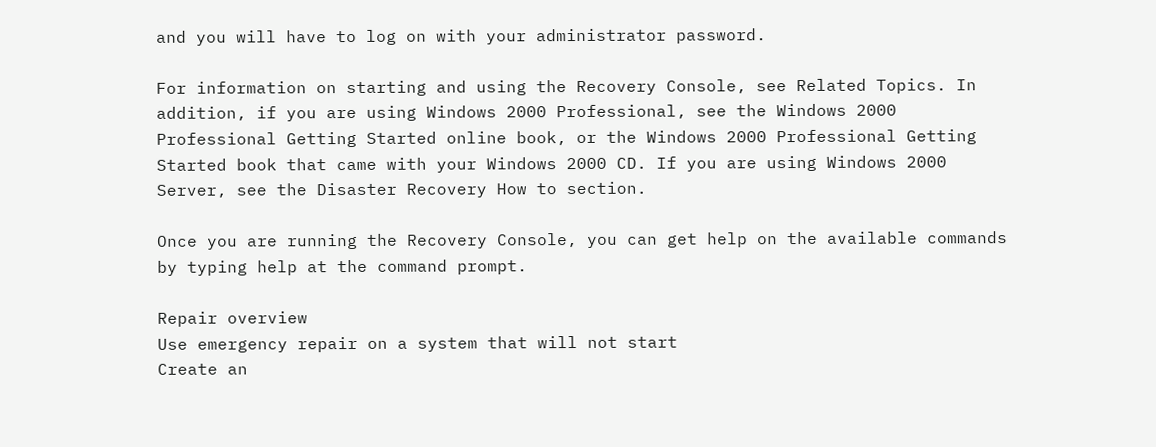and you will have to log on with your administrator password.

For information on starting and using the Recovery Console, see Related Topics. In addition, if you are using Windows 2000 Professional, see the Windows 2000 Professional Getting Started online book, or the Windows 2000 Professional Getting Started book that came with your Windows 2000 CD. If you are using Windows 2000 Server, see the Disaster Recovery How to section.

Once you are running the Recovery Console, you can get help on the available commands by typing help at the command prompt.

Repair overview
Use emergency repair on a system that will not start
Create an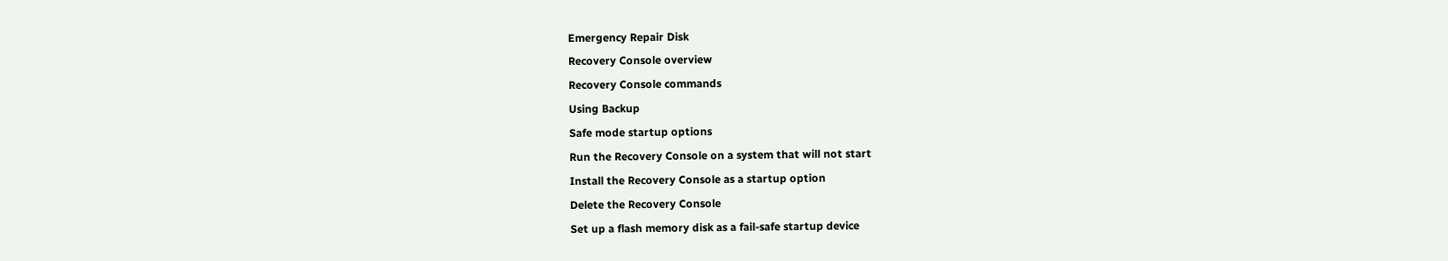Emergency Repair Disk
Recovery Console overview
Recovery Console commands
Using Backup
Safe mode startup options
Run the Recovery Console on a system that will not start
Install the Recovery Console as a startup option
Delete the Recovery Console
Set up a flash memory disk as a fail-safe startup device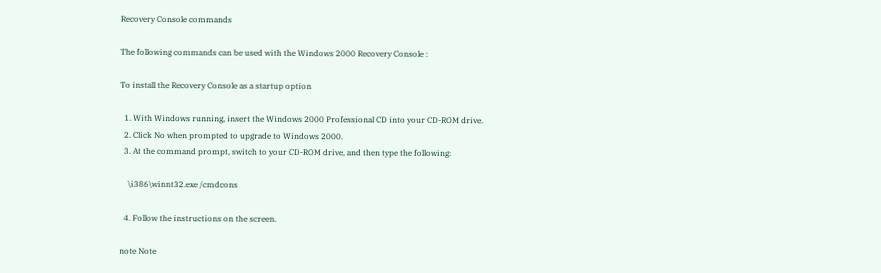Recovery Console commands

The following commands can be used with the Windows 2000 Recovery Console :

To install the Recovery Console as a startup option

  1. With Windows running, insert the Windows 2000 Professional CD into your CD-ROM drive.
  2. Click No when prompted to upgrade to Windows 2000.
  3. At the command prompt, switch to your CD-ROM drive, and then type the following:

    \i386\winnt32.exe /cmdcons

  4. Follow the instructions on the screen.

note Note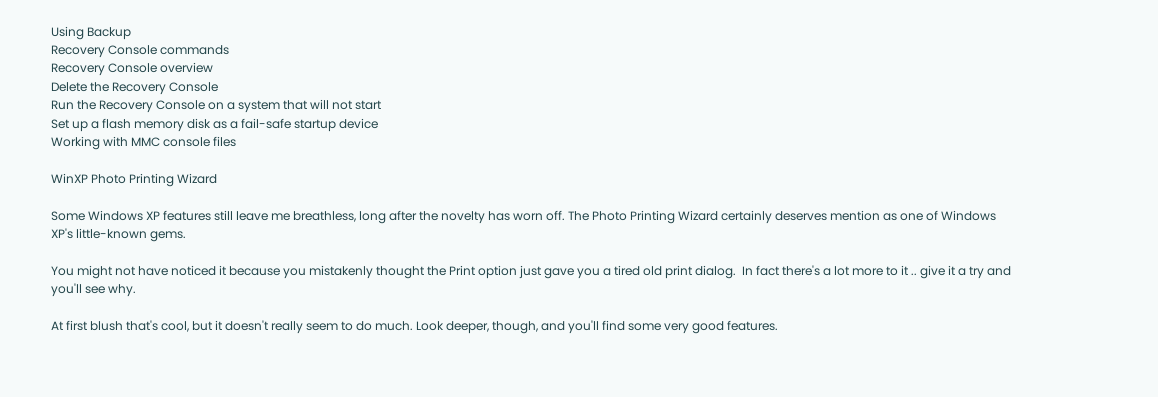Using Backup
Recovery Console commands
Recovery Console overview
Delete the Recovery Console
Run the Recovery Console on a system that will not start
Set up a flash memory disk as a fail-safe startup device
Working with MMC console files

WinXP Photo Printing Wizard

Some Windows XP features still leave me breathless, long after the novelty has worn off. The Photo Printing Wizard certainly deserves mention as one of Windows XP's little-known gems.

You might not have noticed it because you mistakenly thought the Print option just gave you a tired old print dialog.  In fact there's a lot more to it .. give it a try and you'll see why.

At first blush that's cool, but it doesn't really seem to do much. Look deeper, though, and you'll find some very good features.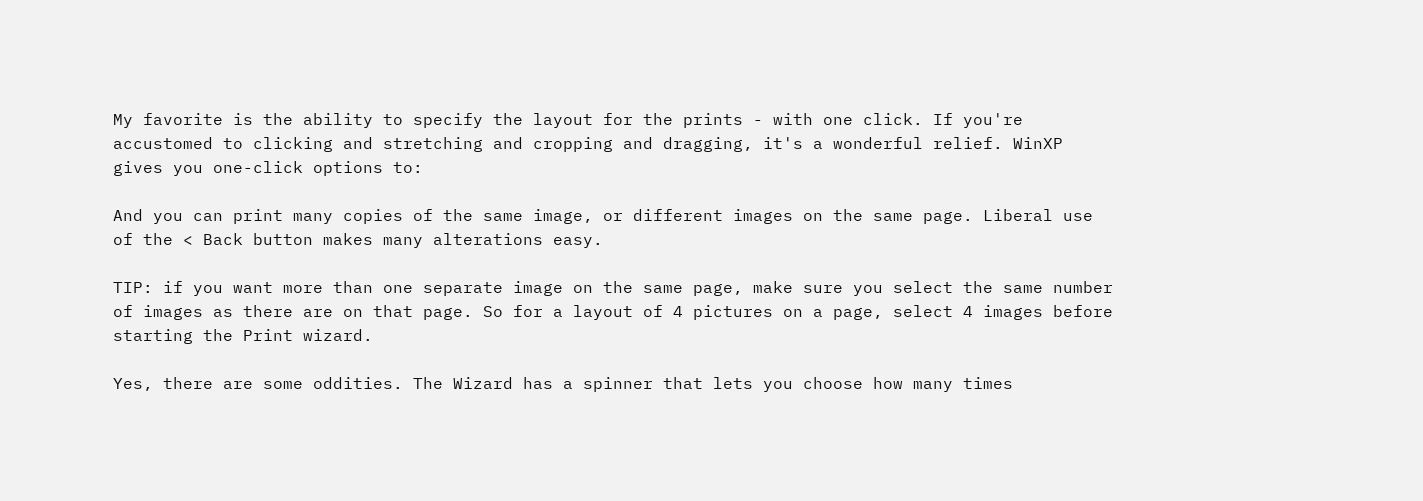My favorite is the ability to specify the layout for the prints - with one click. If you're accustomed to clicking and stretching and cropping and dragging, it's a wonderful relief. WinXP gives you one-click options to:

And you can print many copies of the same image, or different images on the same page. Liberal use of the < Back button makes many alterations easy.

TIP: if you want more than one separate image on the same page, make sure you select the same number of images as there are on that page. So for a layout of 4 pictures on a page, select 4 images before starting the Print wizard.

Yes, there are some oddities. The Wizard has a spinner that lets you choose how many times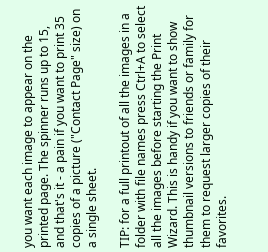you want each image to appear on the printed page. The spinner runs up to 15, and that's it - a pain if you want to print 35 copies of a picture ("Contact Page" size) on a single sheet.

TIP: for a full printout of all the images in a folder with file names press Ctrl+A to select all the images before starting the Print Wizard. This is handy if you want to show thumbnail versions to friends or family for them to request larger copies of their favorites.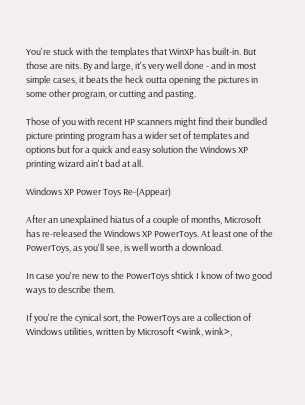You're stuck with the templates that WinXP has built-in. But those are nits. By and large, it's very well done - and in most simple cases, it beats the heck outta opening the pictures in some other program, or cutting and pasting.

Those of you with recent HP scanners might find their bundled picture printing program has a wider set of templates and options but for a quick and easy solution the Windows XP printing wizard ain't bad at all.

Windows XP Power Toys Re-(Appear)

After an unexplained hiatus of a couple of months, Microsoft has re-released the Windows XP PowerToys. At least one of the PowerToys, as you'll see, is well worth a download.

In case you're new to the PowerToys shtick I know of two good ways to describe them.

If you're the cynical sort, the PowerToys are a collection of Windows utilities, written by Microsoft <wink, wink>,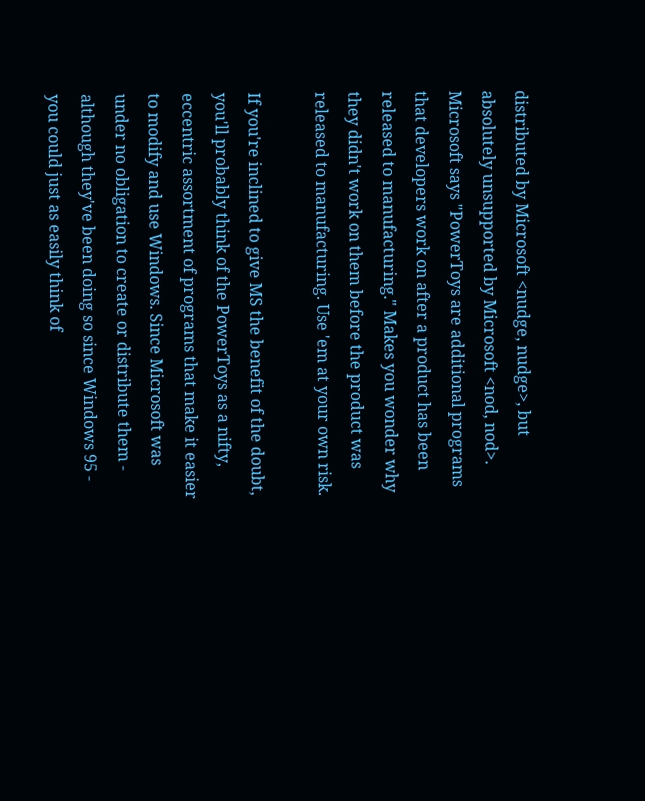distributed by Microsoft <nudge, nudge>, but absolutely unsupported by Microsoft <nod, nod>. Microsoft says "PowerToys are additional programs that developers work on after a product has been released to manufacturing." Makes you wonder why they didn't work on them before the product was released to manufacturing. Use 'em at your own risk.

If you're inclined to give MS the benefit of the doubt, you'll probably think of the PowerToys as a nifty, eccentric assortment of programs that make it easier to modify and use Windows. Since Microsoft was under no obligation to create or distribute them - although they've been doing so since Windows 95 - you could just as easily think of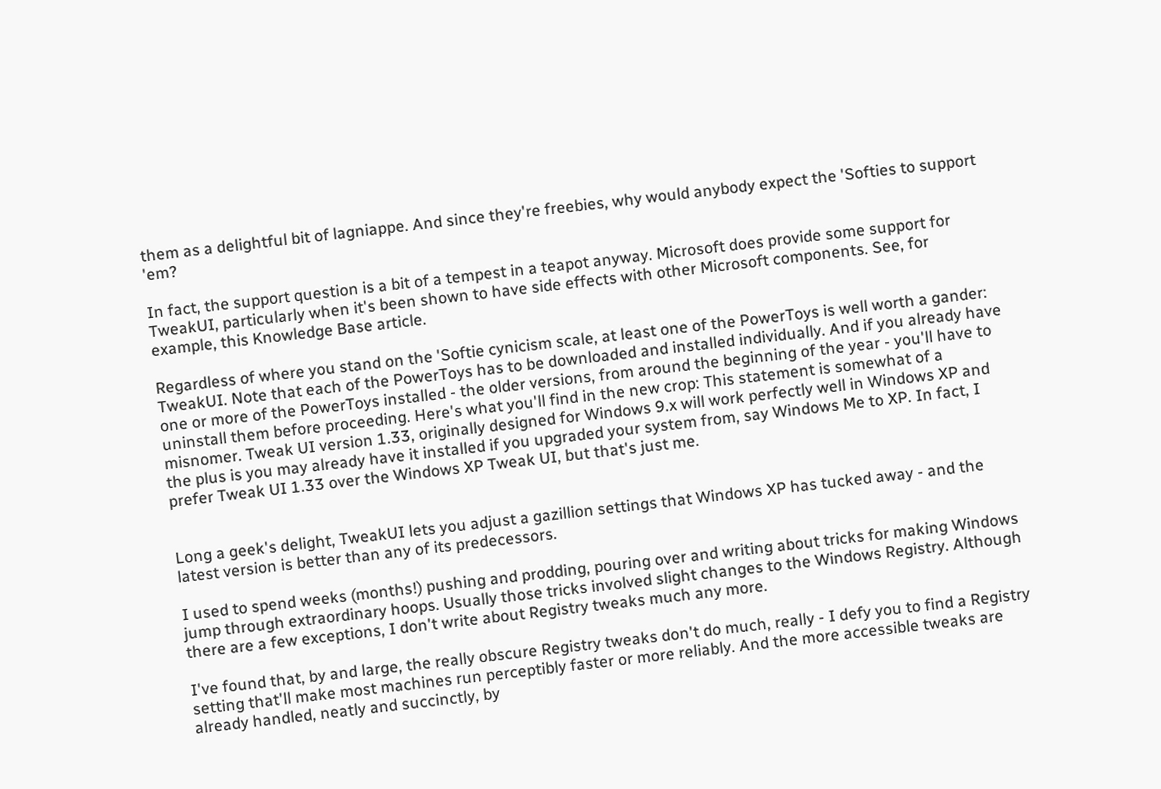them as a delightful bit of lagniappe. And since they're freebies, why would anybody expect the 'Softies to support 'em?

In fact, the support question is a bit of a tempest in a teapot anyway. Microsoft does provide some support for TweakUI, particularly when it's been shown to have side effects with other Microsoft components. See, for example, this Knowledge Base article.

Regardless of where you stand on the 'Softie cynicism scale, at least one of the PowerToys is well worth a gander: TweakUI. Note that each of the PowerToys has to be downloaded and installed individually. And if you already have one or more of the PowerToys installed - the older versions, from around the beginning of the year - you'll have to uninstall them before proceeding. Here's what you'll find in the new crop: This statement is somewhat of a misnomer. Tweak UI version 1.33, originally designed for Windows 9.x will work perfectly well in Windows XP and the plus is you may already have it installed if you upgraded your system from, say Windows Me to XP. In fact, I prefer Tweak UI 1.33 over the Windows XP Tweak UI, but that's just me.


Long a geek's delight, TweakUI lets you adjust a gazillion settings that Windows XP has tucked away - and the latest version is better than any of its predecessors.

I used to spend weeks (months!) pushing and prodding, pouring over and writing about tricks for making Windows jump through extraordinary hoops. Usually those tricks involved slight changes to the Windows Registry. Although there are a few exceptions, I don't write about Registry tweaks much any more.

I've found that, by and large, the really obscure Registry tweaks don't do much, really - I defy you to find a Registry setting that'll make most machines run perceptibly faster or more reliably. And the more accessible tweaks are already handled, neatly and succinctly, by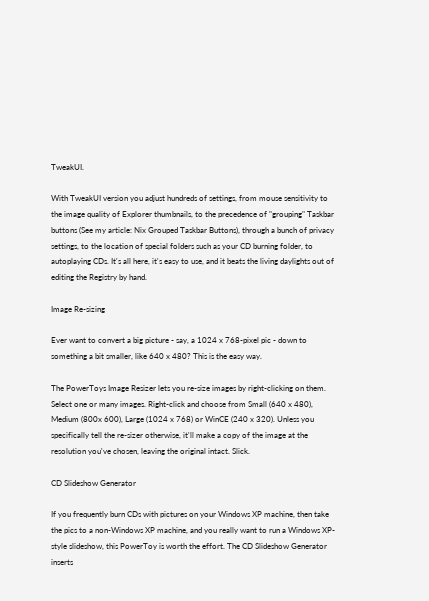TweakUI.

With TweakUI version you adjust hundreds of settings, from mouse sensitivity to the image quality of Explorer thumbnails, to the precedence of "grouping" Taskbar buttons (See my article: Nix Grouped Taskbar Buttons), through a bunch of privacy settings, to the location of special folders such as your CD burning folder, to autoplaying CDs. It's all here, it's easy to use, and it beats the living daylights out of editing the Registry by hand.

Image Re-sizing

Ever want to convert a big picture - say, a 1024 x 768-pixel pic - down to something a bit smaller, like 640 x 480? This is the easy way.

The PowerToys Image Resizer lets you re-size images by right-clicking on them. Select one or many images. Right-click and choose from Small (640 x 480), Medium (800x 600), Large (1024 x 768) or WinCE (240 x 320). Unless you specifically tell the re-sizer otherwise, it'll make a copy of the image at the resolution you've chosen, leaving the original intact. Slick.

CD Slideshow Generator

If you frequently burn CDs with pictures on your Windows XP machine, then take the pics to a non-Windows XP machine, and you really want to run a Windows XP-style slideshow, this PowerToy is worth the effort. The CD Slideshow Generator inserts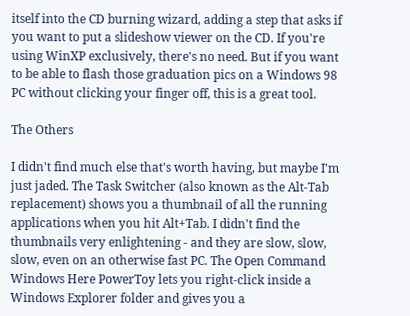itself into the CD burning wizard, adding a step that asks if you want to put a slideshow viewer on the CD. If you're using WinXP exclusively, there's no need. But if you want to be able to flash those graduation pics on a Windows 98 PC without clicking your finger off, this is a great tool.

The Others

I didn't find much else that's worth having, but maybe I'm just jaded. The Task Switcher (also known as the Alt-Tab replacement) shows you a thumbnail of all the running applications when you hit Alt+Tab. I didn't find the thumbnails very enlightening - and they are slow, slow, slow, even on an otherwise fast PC. The Open Command Windows Here PowerToy lets you right-click inside a Windows Explorer folder and gives you a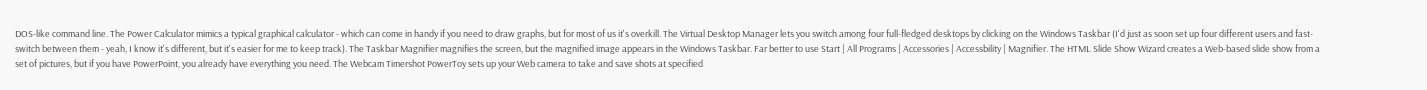DOS-like command line. The Power Calculator mimics a typical graphical calculator - which can come in handy if you need to draw graphs, but for most of us it's overkill. The Virtual Desktop Manager lets you switch among four full-fledged desktops by clicking on the Windows Taskbar (I'd just as soon set up four different users and fast-switch between them - yeah, I know it's different, but it's easier for me to keep track). The Taskbar Magnifier magnifies the screen, but the magnified image appears in the Windows Taskbar. Far better to use Start | All Programs | Accessories | Accessbility | Magnifier. The HTML Slide Show Wizard creates a Web-based slide show from a set of pictures, but if you have PowerPoint, you already have everything you need. The Webcam Timershot PowerToy sets up your Web camera to take and save shots at specified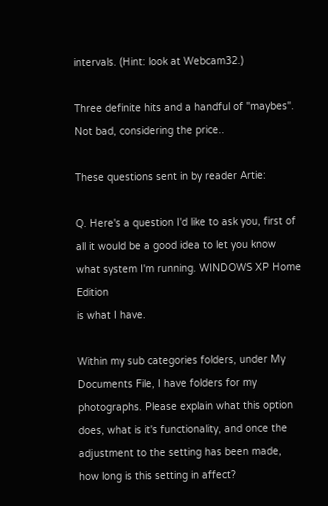intervals. (Hint: look at Webcam32.)

Three definite hits and a handful of "maybes". Not bad, considering the price..

These questions sent in by reader Artie:

Q. Here's a question I'd like to ask you, first of all it would be a good idea to let you know what system I'm running. WINDOWS XP Home Edition
is what I have.

Within my sub categories folders, under My Documents File, I have folders for my photographs. Please explain what this option does, what is it's functionality, and once the adjustment to the setting has been made, how long is this setting in affect?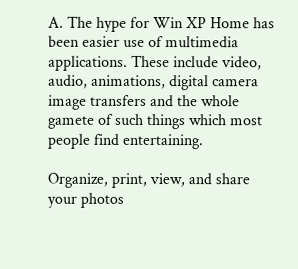A. The hype for Win XP Home has been easier use of multimedia applications. These include video, audio, animations, digital camera image transfers and the whole gamete of such things which most people find entertaining.

Organize, print, view, and share your photos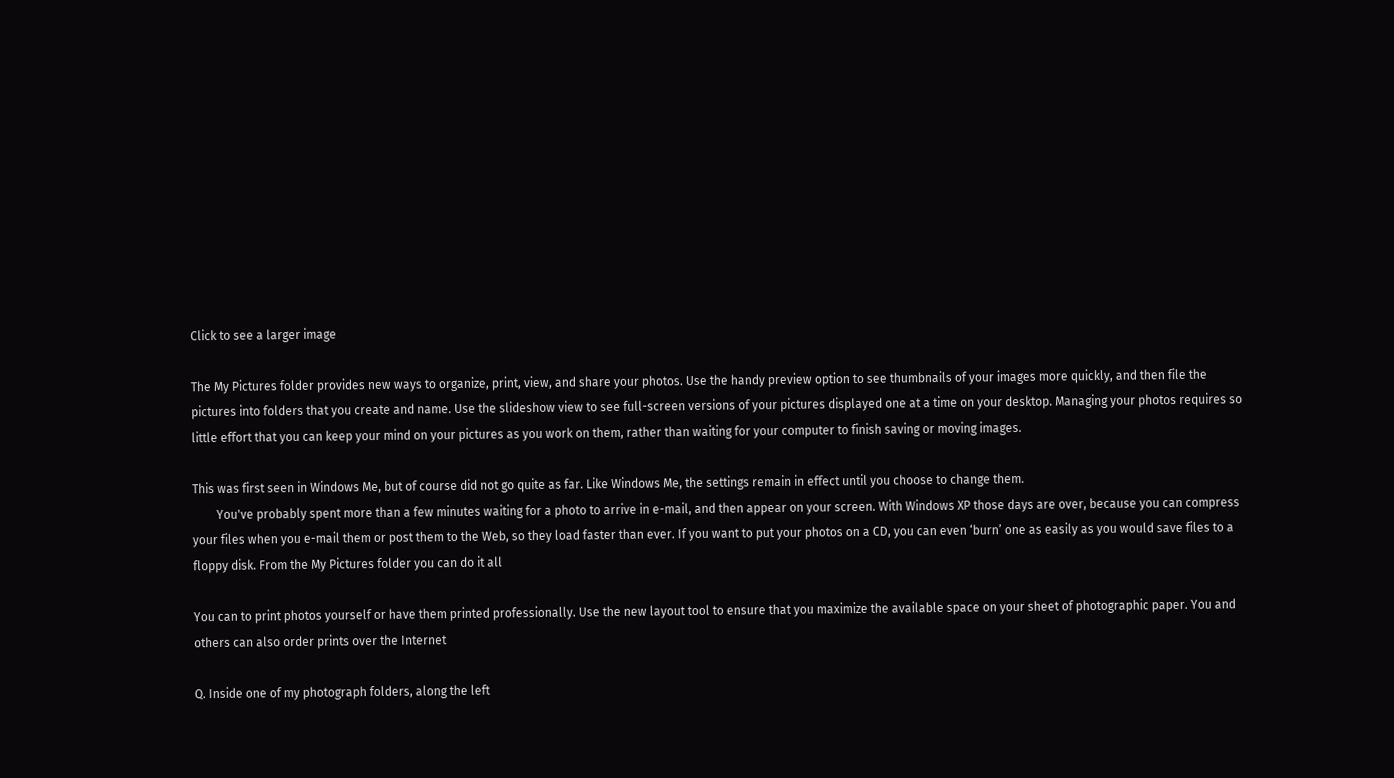Click to see a larger image

The My Pictures folder provides new ways to organize, print, view, and share your photos. Use the handy preview option to see thumbnails of your images more quickly, and then file the pictures into folders that you create and name. Use the slideshow view to see full-screen versions of your pictures displayed one at a time on your desktop. Managing your photos requires so little effort that you can keep your mind on your pictures as you work on them, rather than waiting for your computer to finish saving or moving images.

This was first seen in Windows Me, but of course did not go quite as far. Like Windows Me, the settings remain in effect until you choose to change them.
        You've probably spent more than a few minutes waiting for a photo to arrive in e-mail, and then appear on your screen. With Windows XP those days are over, because you can compress your files when you e-mail them or post them to the Web, so they load faster than ever. If you want to put your photos on a CD, you can even ‘burn’ one as easily as you would save files to a floppy disk. From the My Pictures folder you can do it all

You can to print photos yourself or have them printed professionally. Use the new layout tool to ensure that you maximize the available space on your sheet of photographic paper. You and others can also order prints over the Internet

Q. Inside one of my photograph folders, along the left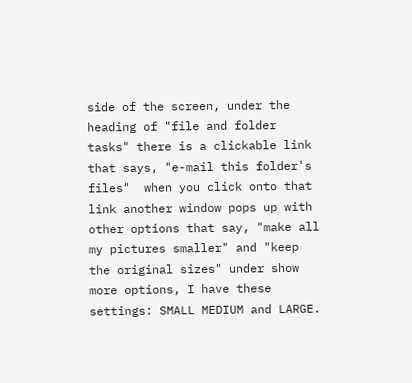side of the screen, under the heading of "file and folder tasks" there is a clickable link that says, "e-mail this folder's files"  when you click onto that link another window pops up with other options that say, "make all my pictures smaller" and "keep the original sizes" under show more options, I have these settings: SMALL MEDIUM and LARGE.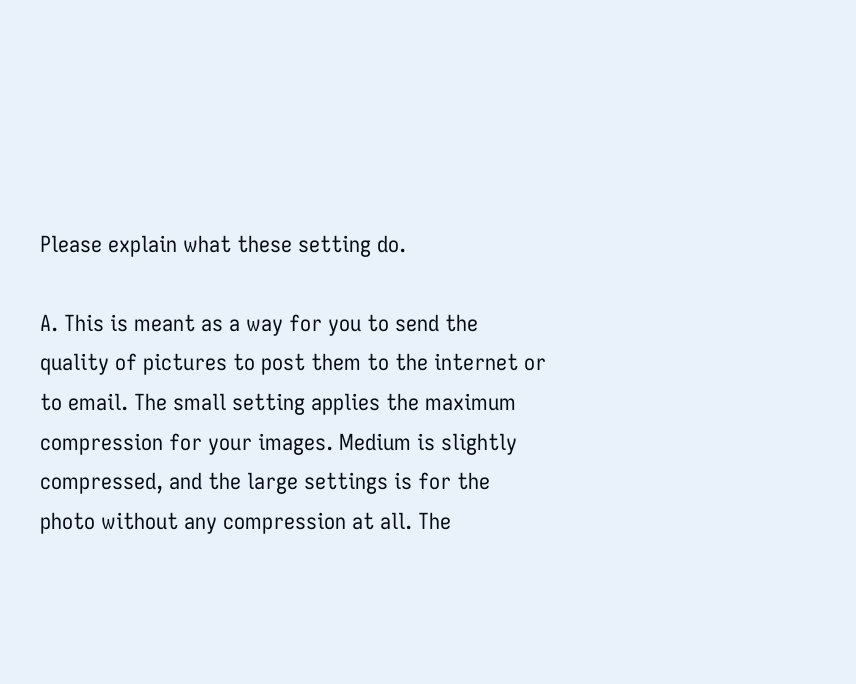Please explain what these setting do.

A. This is meant as a way for you to send the quality of pictures to post them to the internet or to email. The small setting applies the maximum compression for your images. Medium is slightly compressed, and the large settings is for the photo without any compression at all. The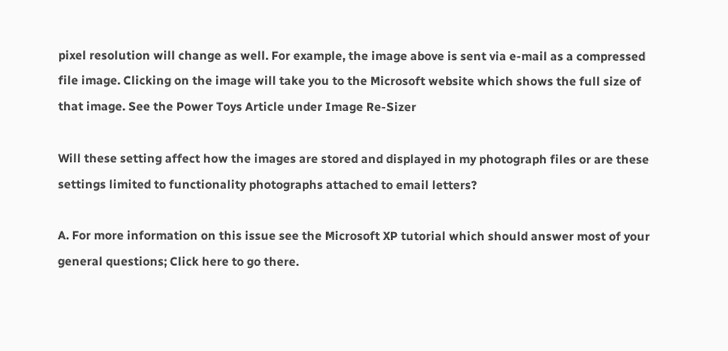pixel resolution will change as well. For example, the image above is sent via e-mail as a compressed file image. Clicking on the image will take you to the Microsoft website which shows the full size of that image. See the Power Toys Article under Image Re-Sizer

Will these setting affect how the images are stored and displayed in my photograph files or are these settings limited to functionality photographs attached to email letters?

A. For more information on this issue see the Microsoft XP tutorial which should answer most of your general questions; Click here to go there.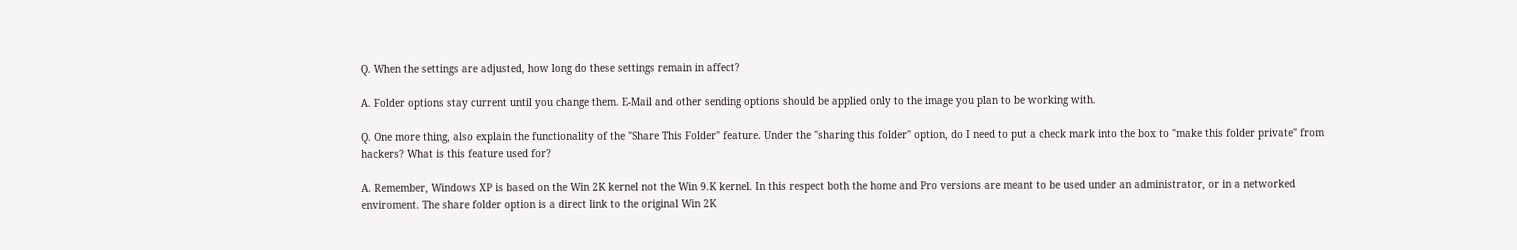Q. When the settings are adjusted, how long do these settings remain in affect?

A. Folder options stay current until you change them. E-Mail and other sending options should be applied only to the image you plan to be working with.

Q. One more thing, also explain the functionality of the "Share This Folder" feature. Under the "sharing this folder" option, do I need to put a check mark into the box to "make this folder private" from hackers? What is this feature used for?

A. Remember, Windows XP is based on the Win 2K kernel not the Win 9.K kernel. In this respect both the home and Pro versions are meant to be used under an administrator, or in a networked enviroment. The share folder option is a direct link to the original Win 2K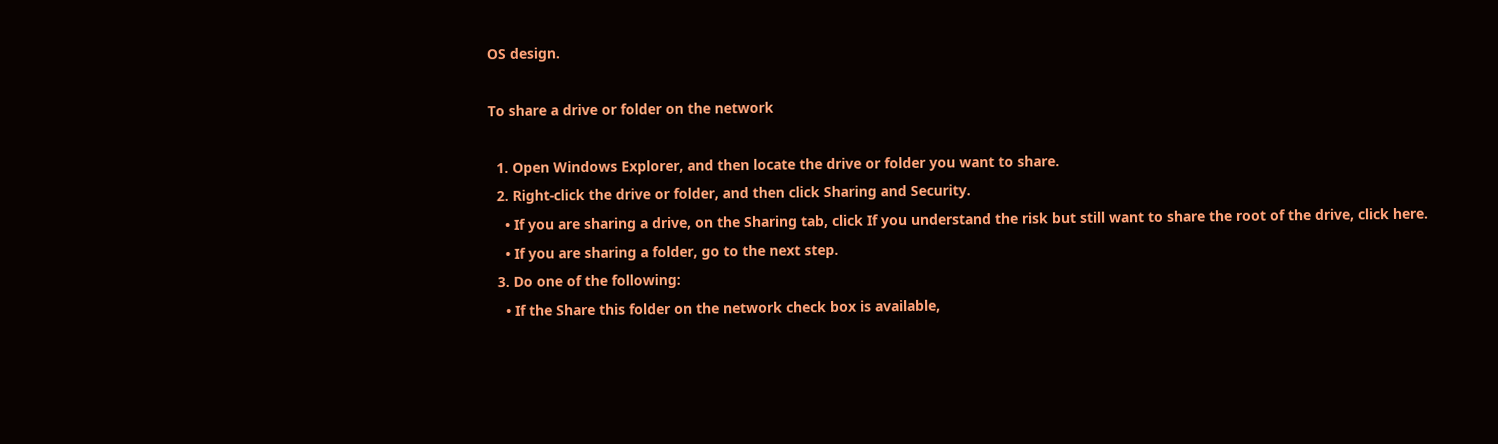OS design.

To share a drive or folder on the network

  1. Open Windows Explorer, and then locate the drive or folder you want to share.
  2. Right-click the drive or folder, and then click Sharing and Security.
    • If you are sharing a drive, on the Sharing tab, click If you understand the risk but still want to share the root of the drive, click here.
    • If you are sharing a folder, go to the next step.
  3. Do one of the following:
    • If the Share this folder on the network check box is available,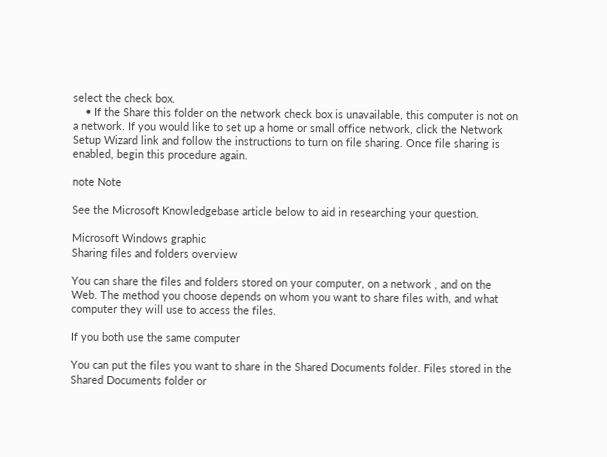select the check box.
    • If the Share this folder on the network check box is unavailable, this computer is not on a network. If you would like to set up a home or small office network, click the Network Setup Wizard link and follow the instructions to turn on file sharing. Once file sharing is enabled, begin this procedure again.

note Note

See the Microsoft Knowledgebase article below to aid in researching your question.

Microsoft Windows graphic
Sharing files and folders overview

You can share the files and folders stored on your computer, on a network , and on the Web. The method you choose depends on whom you want to share files with, and what computer they will use to access the files.

If you both use the same computer

You can put the files you want to share in the Shared Documents folder. Files stored in the Shared Documents folder or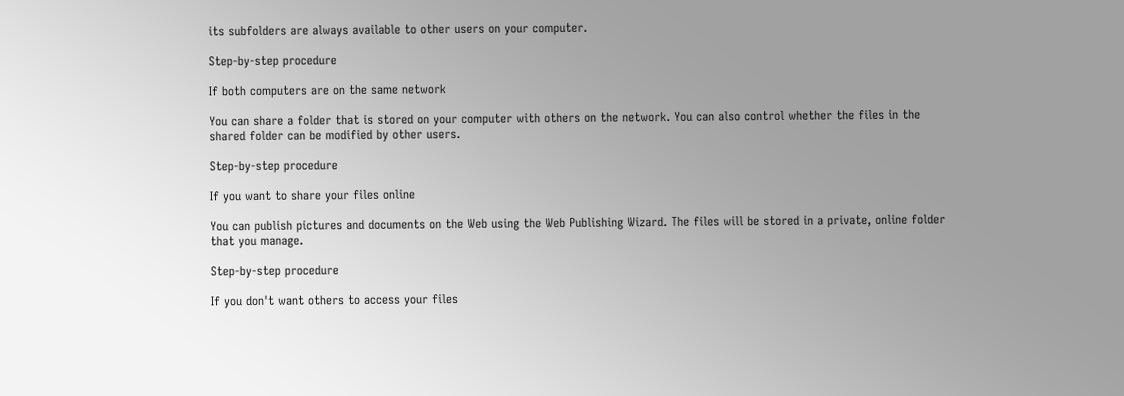its subfolders are always available to other users on your computer.

Step-by-step procedure

If both computers are on the same network

You can share a folder that is stored on your computer with others on the network. You can also control whether the files in the shared folder can be modified by other users.

Step-by-step procedure

If you want to share your files online

You can publish pictures and documents on the Web using the Web Publishing Wizard. The files will be stored in a private, online folder that you manage.

Step-by-step procedure

If you don't want others to access your files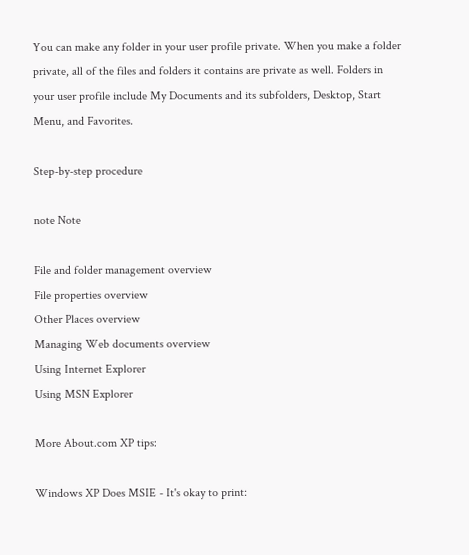You can make any folder in your user profile private. When you make a folder private, all of the files and folders it contains are private as well. Folders in your user profile include My Documents and its subfolders, Desktop, Start Menu, and Favorites.

Step-by-step procedure

note Note

File and folder management overview
File properties overview
Other Places overview
Managing Web documents overview
Using Internet Explorer
Using MSN Explorer

More About.com XP tips:

Windows XP Does MSIE - It's okay to print: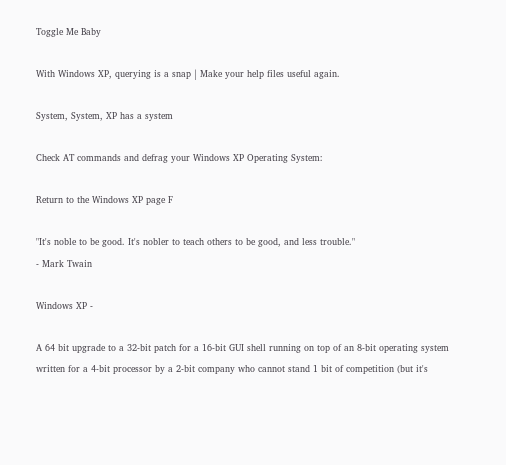Toggle Me Baby

With Windows XP, querying is a snap | Make your help files useful again.

System, System, XP has a system

Check AT commands and defrag your Windows XP Operating System:

Return to the Windows XP page F

"It's noble to be good. It's nobler to teach others to be good, and less trouble."
- Mark Twain

Windows XP -

A 64 bit upgrade to a 32-bit patch for a 16-bit GUI shell running on top of an 8-bit operating system written for a 4-bit processor by a 2-bit company who cannot stand 1 bit of competition (but it's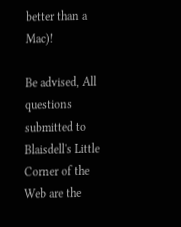better than a Mac)!

Be advised, All questions submitted to Blaisdell's Little Corner of the Web are the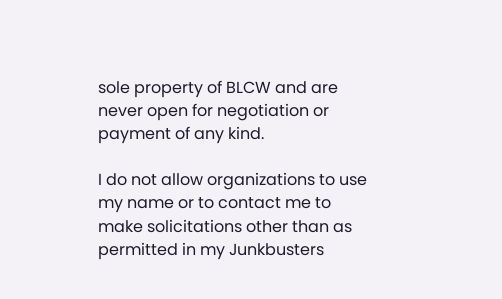sole property of BLCW and are never open for negotiation or payment of any kind.

I do not allow organizations to use my name or to contact me to make solicitations other than as permitted in my Junkbusters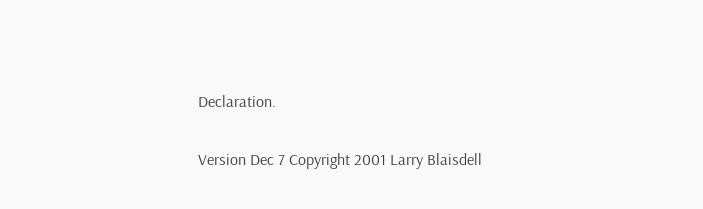Declaration.

Version Dec 7 Copyright 2001 Larry Blaisdell